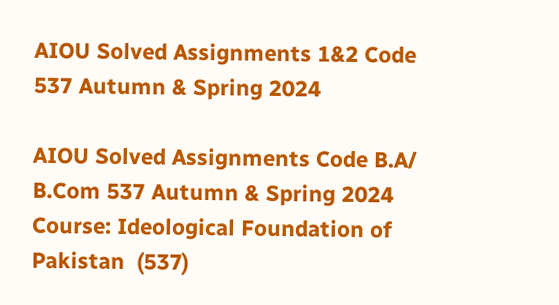AIOU Solved Assignments 1&2 Code 537 Autumn & Spring 2024

AIOU Solved Assignments Code B.A/ B.Com 537 Autumn & Spring 2024  Course: Ideological Foundation of Pakistan  (537)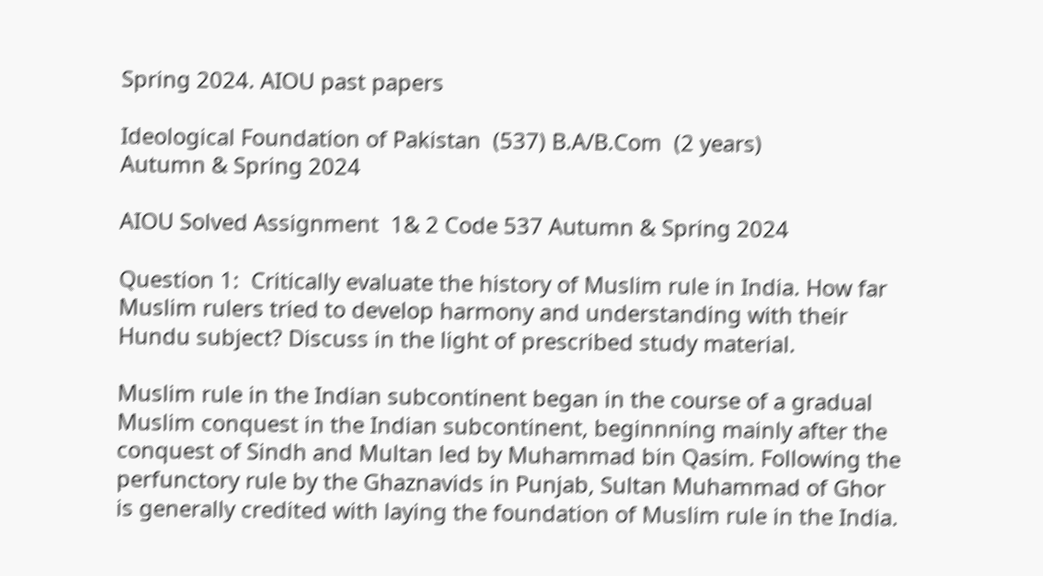Spring 2024. AIOU past papers

Ideological Foundation of Pakistan  (537) B.A/B.Com  (2 years)
Autumn & Spring 2024

AIOU Solved Assignment  1& 2 Code 537 Autumn & Spring 2024

Question 1:  Critically evaluate the history of Muslim rule in India. How far Muslim rulers tried to develop harmony and understanding with their Hundu subject? Discuss in the light of prescribed study material.

Muslim rule in the Indian subcontinent began in the course of a gradual Muslim conquest in the Indian subcontinent, beginnning mainly after the conquest of Sindh and Multan led by Muhammad bin Qasim. Following the perfunctory rule by the Ghaznavids in Punjab, Sultan Muhammad of Ghor is generally credited with laying the foundation of Muslim rule in the India.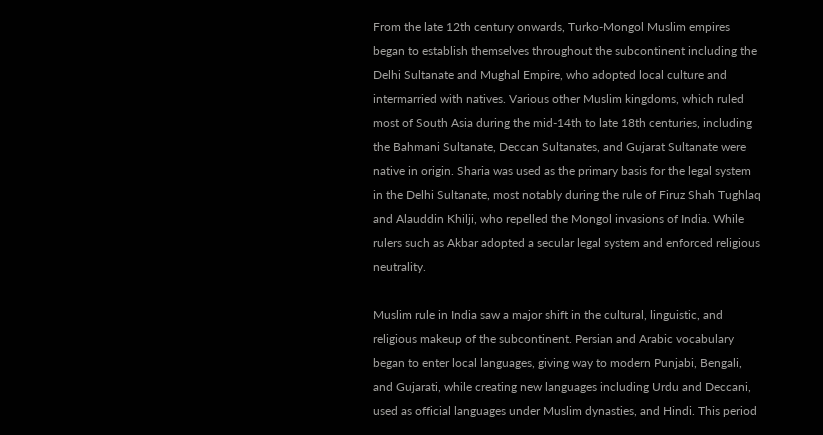From the late 12th century onwards, Turko-Mongol Muslim empires began to establish themselves throughout the subcontinent including the Delhi Sultanate and Mughal Empire, who adopted local culture and intermarried with natives. Various other Muslim kingdoms, which ruled most of South Asia during the mid-14th to late 18th centuries, including the Bahmani Sultanate, Deccan Sultanates, and Gujarat Sultanate were native in origin. Sharia was used as the primary basis for the legal system in the Delhi Sultanate, most notably during the rule of Firuz Shah Tughlaq and Alauddin Khilji, who repelled the Mongol invasions of India. While rulers such as Akbar adopted a secular legal system and enforced religious neutrality.

Muslim rule in India saw a major shift in the cultural, linguistic, and religious makeup of the subcontinent. Persian and Arabic vocabulary began to enter local languages, giving way to modern Punjabi, Bengali, and Gujarati, while creating new languages including Urdu and Deccani, used as official languages under Muslim dynasties, and Hindi. This period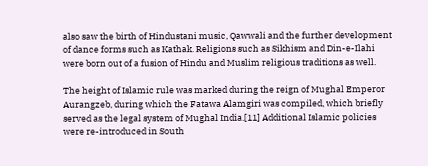also saw the birth of Hindustani music, Qawwali and the further development of dance forms such as Kathak. Religions such as Sikhism and Din-e-Ilahi were born out of a fusion of Hindu and Muslim religious traditions as well.

The height of Islamic rule was marked during the reign of Mughal Emperor Aurangzeb, during which the Fatawa Alamgiri was compiled, which briefly served as the legal system of Mughal India.[11] Additional Islamic policies were re-introduced in South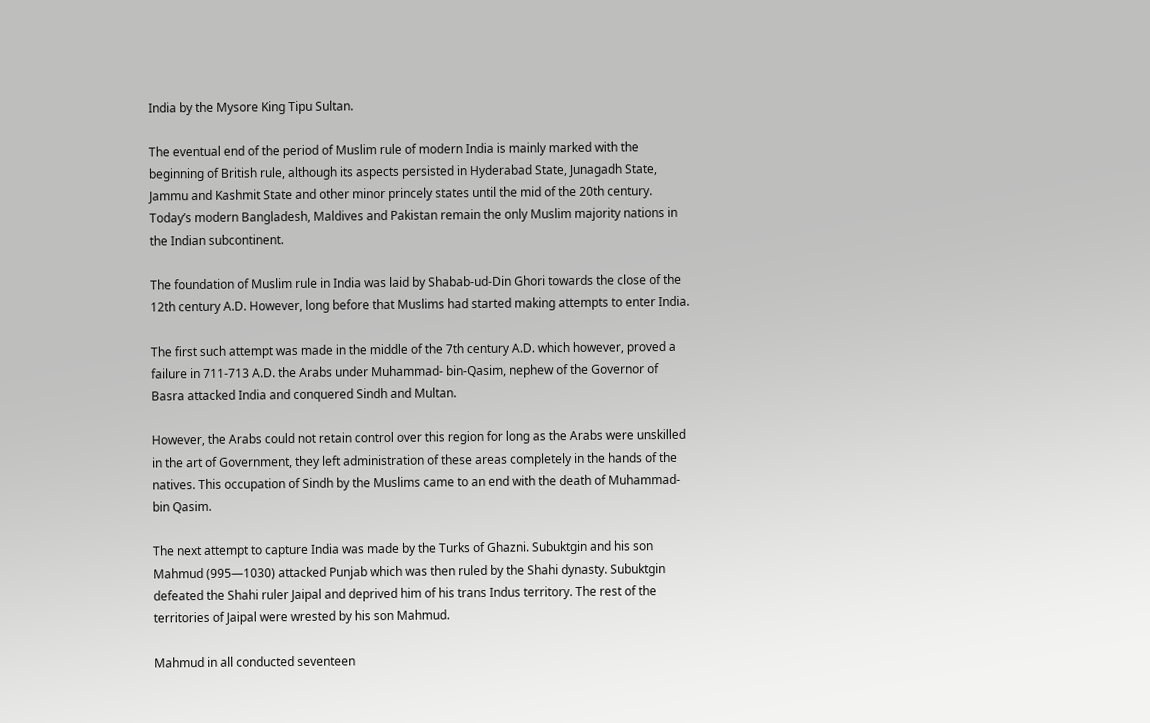India by the Mysore King Tipu Sultan.

The eventual end of the period of Muslim rule of modern India is mainly marked with the beginning of British rule, although its aspects persisted in Hyderabad State, Junagadh State, Jammu and Kashmit State and other minor princely states until the mid of the 20th century. Today’s modern Bangladesh, Maldives and Pakistan remain the only Muslim majority nations in the Indian subcontinent.

The foundation of Muslim rule in India was laid by Shabab-ud-Din Ghori towards the close of the 12th century A.D. However, long before that Muslims had started making attempts to enter India.

The first such attempt was made in the middle of the 7th century A.D. which however, proved a failure in 711-713 A.D. the Arabs under Muhammad- bin-Qasim, nephew of the Governor of Basra attacked India and conquered Sindh and Multan.

However, the Arabs could not retain control over this region for long as the Arabs were unskilled in the art of Government, they left administration of these areas completely in the hands of the natives. This occupation of Sindh by the Muslims came to an end with the death of Muhammad-bin Qasim.

The next attempt to capture India was made by the Turks of Ghazni. Subuktgin and his son Mahmud (995—1030) attacked Punjab which was then ruled by the Shahi dynasty. Subuktgin defeated the Shahi ruler Jaipal and deprived him of his trans Indus territory. The rest of the territories of Jaipal were wrested by his son Mahmud.

Mahmud in all conducted seventeen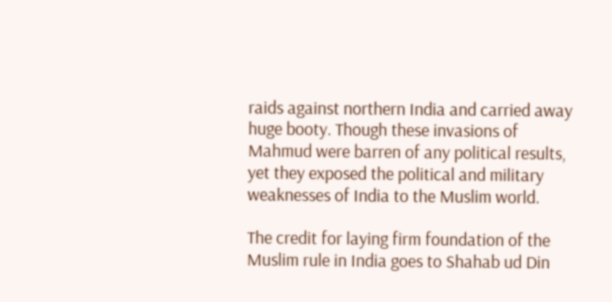raids against northern India and carried away huge booty. Though these invasions of Mahmud were barren of any political results, yet they exposed the political and military weaknesses of India to the Muslim world.

The credit for laying firm foundation of the Muslim rule in India goes to Shahab ud Din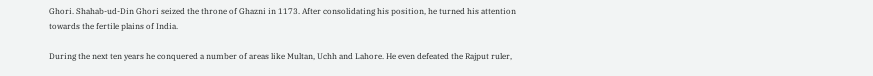Ghori. Shahab-ud-Din Ghori seized the throne of Ghazni in 1173. After consolidating his position, he turned his attention towards the fertile plains of India.

During the next ten years he conquered a number of areas like Multan, Uchh and Lahore. He even defeated the Rajput ruler,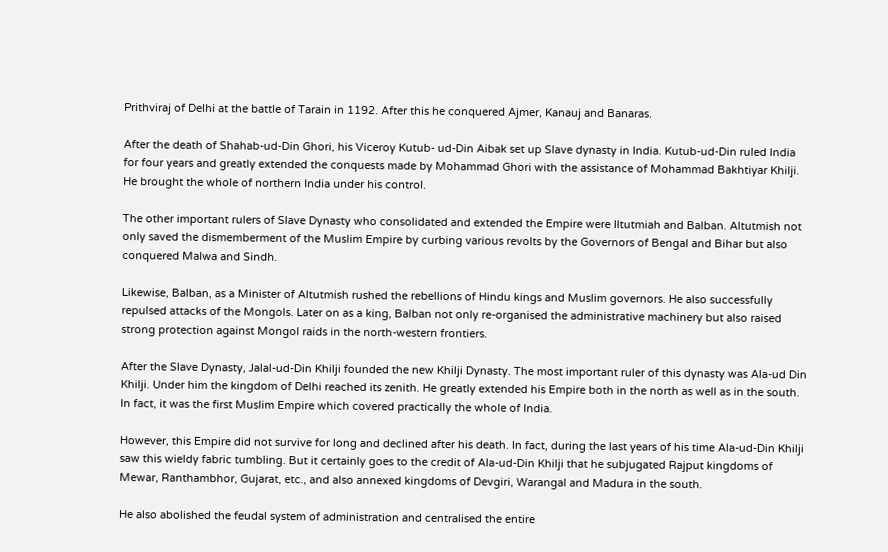Prithviraj of Delhi at the battle of Tarain in 1192. After this he conquered Ajmer, Kanauj and Banaras.

After the death of Shahab-ud-Din Ghori, his Viceroy Kutub- ud-Din Aibak set up Slave dynasty in India. Kutub-ud-Din ruled India for four years and greatly extended the conquests made by Mohammad Ghori with the assistance of Mohammad Bakhtiyar Khilji. He brought the whole of northern India under his control.

The other important rulers of Slave Dynasty who consolidated and extended the Empire were Iltutmiah and Balban. Altutmish not only saved the dismemberment of the Muslim Empire by curbing various revolts by the Governors of Bengal and Bihar but also conquered Malwa and Sindh.

Likewise, Balban, as a Minister of Altutmish rushed the rebellions of Hindu kings and Muslim governors. He also successfully repulsed attacks of the Mongols. Later on as a king, Balban not only re-organised the administrative machinery but also raised strong protection against Mongol raids in the north-western frontiers.

After the Slave Dynasty, Jalal-ud-Din Khilji founded the new Khilji Dynasty. The most important ruler of this dynasty was Ala-ud Din Khilji. Under him the kingdom of Delhi reached its zenith. He greatly extended his Empire both in the north as well as in the south. In fact, it was the first Muslim Empire which covered practically the whole of India.

However, this Empire did not survive for long and declined after his death. In fact, during the last years of his time Ala-ud-Din Khilji saw this wieldy fabric tumbling. But it certainly goes to the credit of Ala-ud-Din Khilji that he subjugated Rajput kingdoms of Mewar, Ranthambhor, Gujarat, etc., and also annexed kingdoms of Devgiri, Warangal and Madura in the south.

He also abolished the feudal system of administration and centralised the entire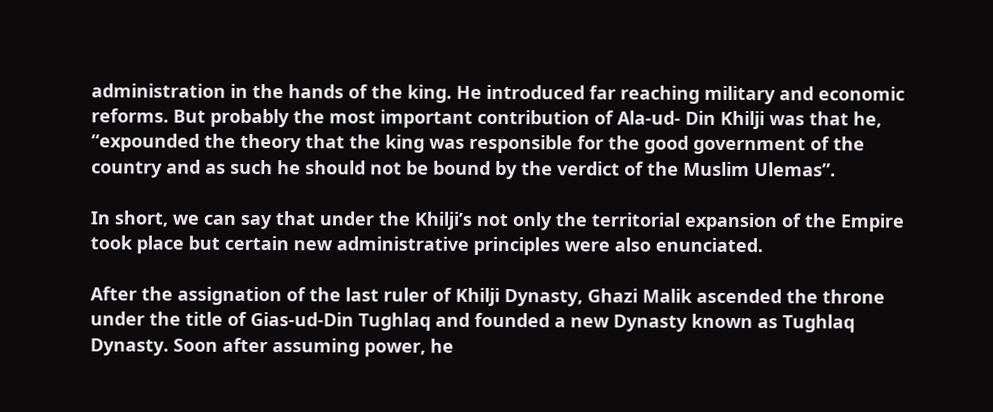administration in the hands of the king. He introduced far reaching military and economic reforms. But probably the most important contribution of Ala-ud- Din Khilji was that he, “expounded the theory that the king was responsible for the good government of the country and as such he should not be bound by the verdict of the Muslim Ulemas”.

In short, we can say that under the Khilji’s not only the territorial expansion of the Empire took place but certain new administrative principles were also enunciated.

After the assignation of the last ruler of Khilji Dynasty, Ghazi Malik ascended the throne under the title of Gias-ud-Din Tughlaq and founded a new Dynasty known as Tughlaq Dynasty. Soon after assuming power, he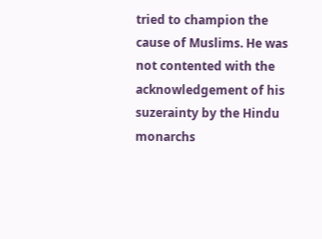tried to champion the cause of Muslims. He was not contented with the acknowledgement of his suzerainty by the Hindu monarchs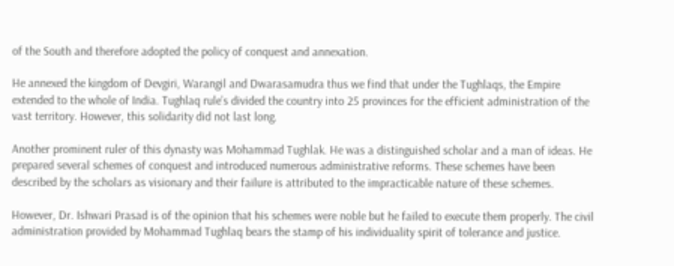of the South and therefore adopted the policy of conquest and annexation.

He annexed the kingdom of Devgiri, Warangil and Dwarasamudra thus we find that under the Tughlaqs, the Empire extended to the whole of India. Tughlaq rule’s divided the country into 25 provinces for the efficient administration of the vast territory. However, this solidarity did not last long.

Another prominent ruler of this dynasty was Mohammad Tughlak. He was a distinguished scholar and a man of ideas. He prepared several schemes of conquest and introduced numerous administrative reforms. These schemes have been described by the scholars as visionary and their failure is attributed to the impracticable nature of these schemes.

However, Dr. Ishwari Prasad is of the opinion that his schemes were noble but he failed to execute them properly. The civil administration provided by Mohammad Tughlaq bears the stamp of his individuality spirit of tolerance and justice.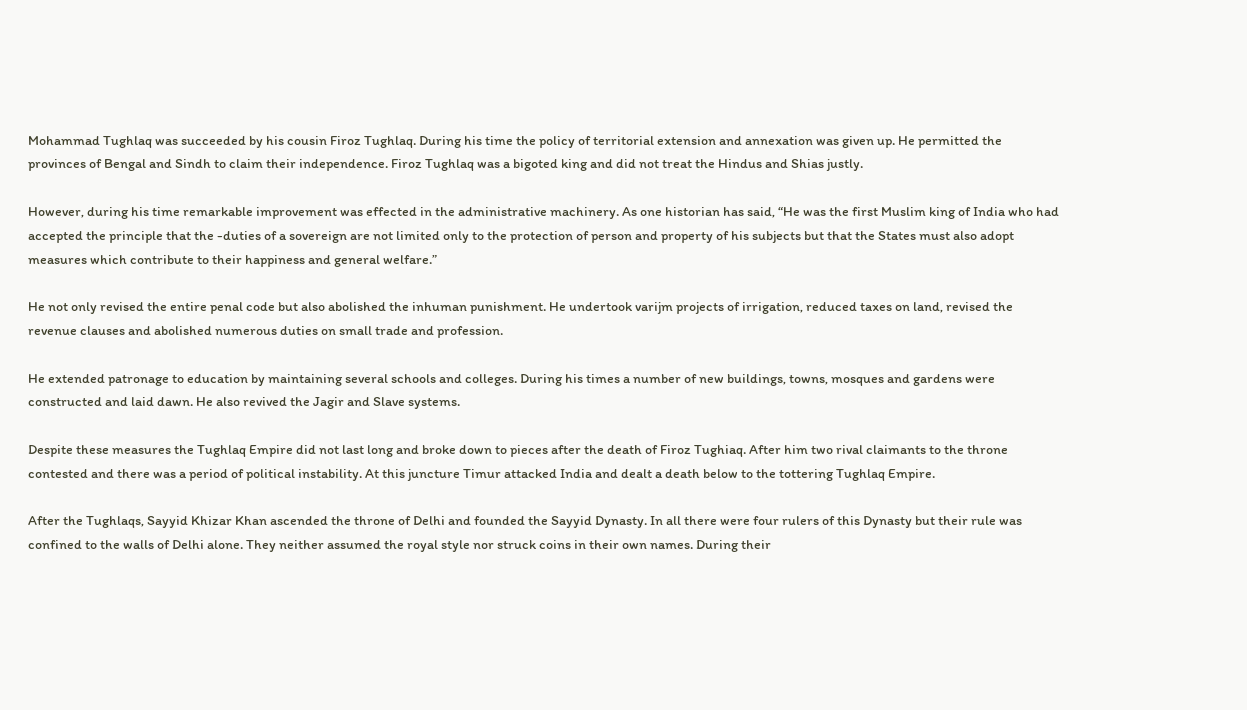Mohammad Tughlaq was succeeded by his cousin Firoz Tughlaq. During his time the policy of territorial extension and annexation was given up. He permitted the provinces of Bengal and Sindh to claim their independence. Firoz Tughlaq was a bigoted king and did not treat the Hindus and Shias justly.

However, during his time remarkable improvement was effected in the administrative machinery. As one historian has said, “He was the first Muslim king of India who had accepted the principle that the -duties of a sovereign are not limited only to the protection of person and property of his subjects but that the States must also adopt measures which contribute to their happiness and general welfare.”

He not only revised the entire penal code but also abolished the inhuman punishment. He undertook varijm projects of irrigation, reduced taxes on land, revised the revenue clauses and abolished numerous duties on small trade and profession.

He extended patronage to education by maintaining several schools and colleges. During his times a number of new buildings, towns, mosques and gardens were constructed and laid dawn. He also revived the Jagir and Slave systems.

Despite these measures the Tughlaq Empire did not last long and broke down to pieces after the death of Firoz Tughiaq. After him two rival claimants to the throne contested and there was a period of political instability. At this juncture Timur attacked India and dealt a death below to the tottering Tughlaq Empire.

After the Tughlaqs, Sayyid Khizar Khan ascended the throne of Delhi and founded the Sayyid Dynasty. In all there were four rulers of this Dynasty but their rule was confined to the walls of Delhi alone. They neither assumed the royal style nor struck coins in their own names. During their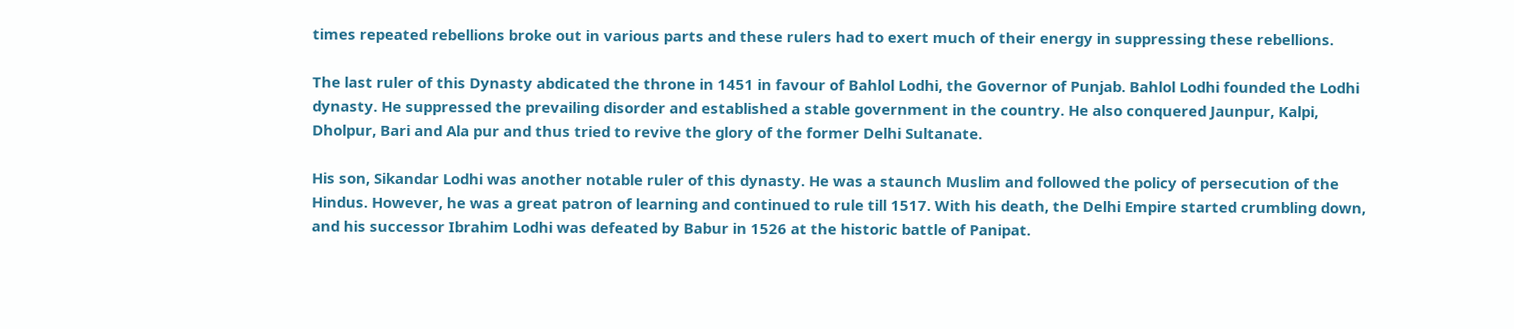times repeated rebellions broke out in various parts and these rulers had to exert much of their energy in suppressing these rebellions.

The last ruler of this Dynasty abdicated the throne in 1451 in favour of Bahlol Lodhi, the Governor of Punjab. Bahlol Lodhi founded the Lodhi dynasty. He suppressed the prevailing disorder and established a stable government in the country. He also conquered Jaunpur, Kalpi, Dholpur, Bari and Ala pur and thus tried to revive the glory of the former Delhi Sultanate.

His son, Sikandar Lodhi was another notable ruler of this dynasty. He was a staunch Muslim and followed the policy of persecution of the Hindus. However, he was a great patron of learning and continued to rule till 1517. With his death, the Delhi Empire started crumbling down, and his successor Ibrahim Lodhi was defeated by Babur in 1526 at the historic battle of Panipat.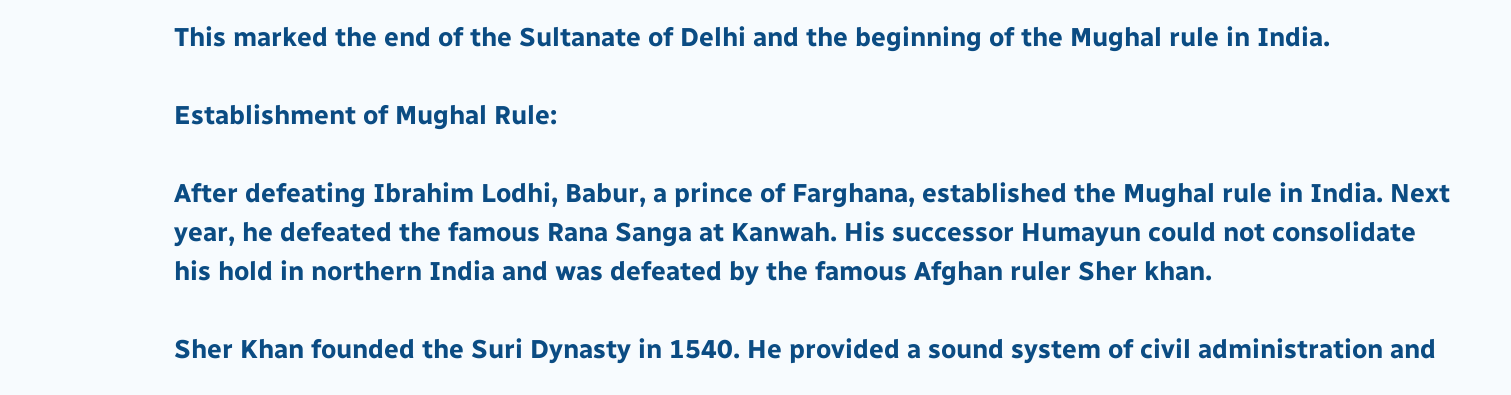This marked the end of the Sultanate of Delhi and the beginning of the Mughal rule in India.

Establishment of Mughal Rule:

After defeating Ibrahim Lodhi, Babur, a prince of Farghana, established the Mughal rule in India. Next year, he defeated the famous Rana Sanga at Kanwah. His successor Humayun could not consolidate his hold in northern India and was defeated by the famous Afghan ruler Sher khan.

Sher Khan founded the Suri Dynasty in 1540. He provided a sound system of civil administration and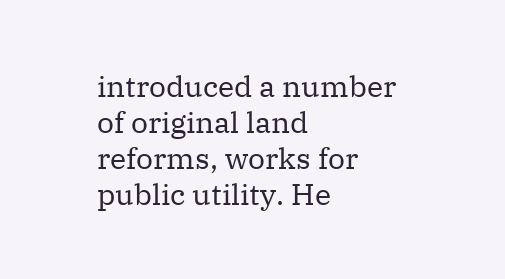introduced a number of original land reforms, works for public utility. He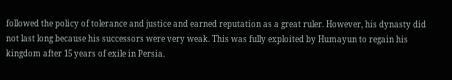followed the policy of tolerance and justice and earned reputation as a great ruler. However, his dynasty did not last long because his successors were very weak. This was fully exploited by Humayun to regain his kingdom after 15 years of exile in Persia.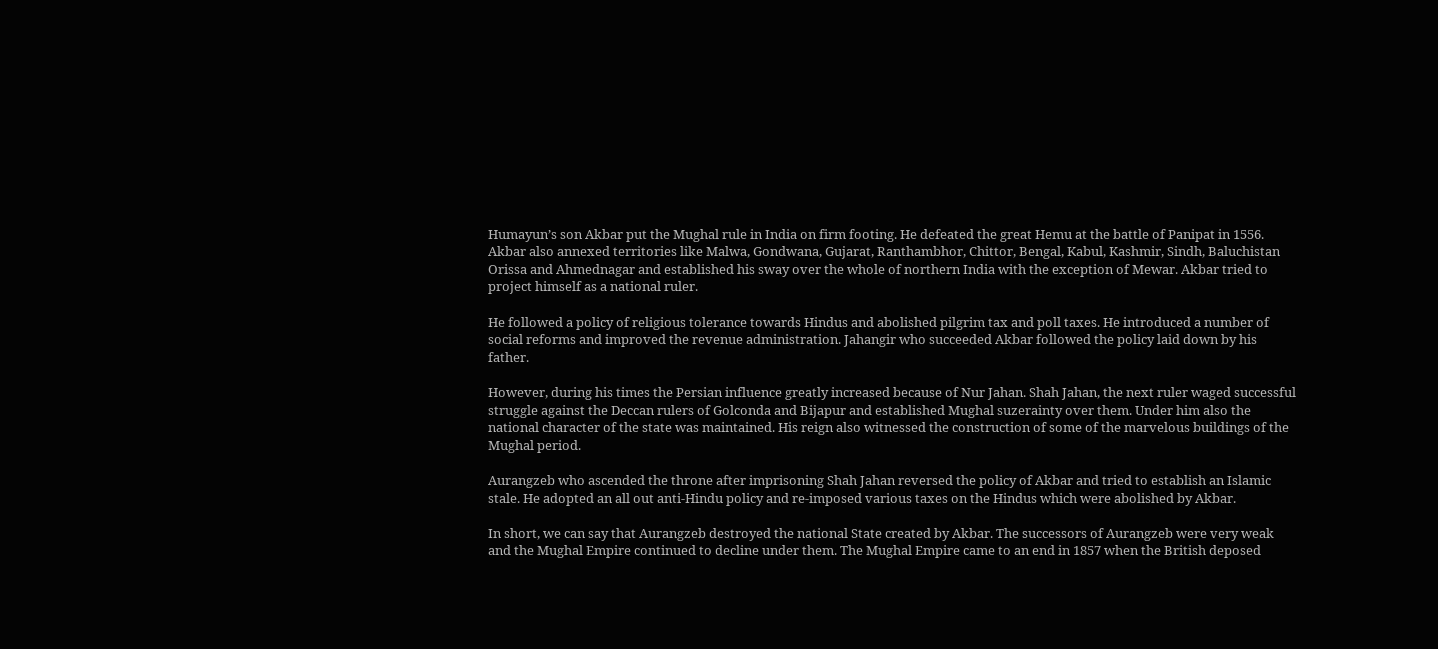Humayun’s son Akbar put the Mughal rule in India on firm footing. He defeated the great Hemu at the battle of Panipat in 1556. Akbar also annexed territories like Malwa, Gondwana, Gujarat, Ranthambhor, Chittor, Bengal, Kabul, Kashmir, Sindh, Baluchistan Orissa and Ahmednagar and established his sway over the whole of northern India with the exception of Mewar. Akbar tried to project himself as a national ruler.

He followed a policy of religious tolerance towards Hindus and abolished pilgrim tax and poll taxes. He introduced a number of social reforms and improved the revenue administration. Jahangir who succeeded Akbar followed the policy laid down by his father.

However, during his times the Persian influence greatly increased because of Nur Jahan. Shah Jahan, the next ruler waged successful struggle against the Deccan rulers of Golconda and Bijapur and established Mughal suzerainty over them. Under him also the national character of the state was maintained. His reign also witnessed the construction of some of the marvelous buildings of the Mughal period.

Aurangzeb who ascended the throne after imprisoning Shah Jahan reversed the policy of Akbar and tried to establish an Islamic stale. He adopted an all out anti-Hindu policy and re-imposed various taxes on the Hindus which were abolished by Akbar.

In short, we can say that Aurangzeb destroyed the national State created by Akbar. The successors of Aurangzeb were very weak and the Mughal Empire continued to decline under them. The Mughal Empire came to an end in 1857 when the British deposed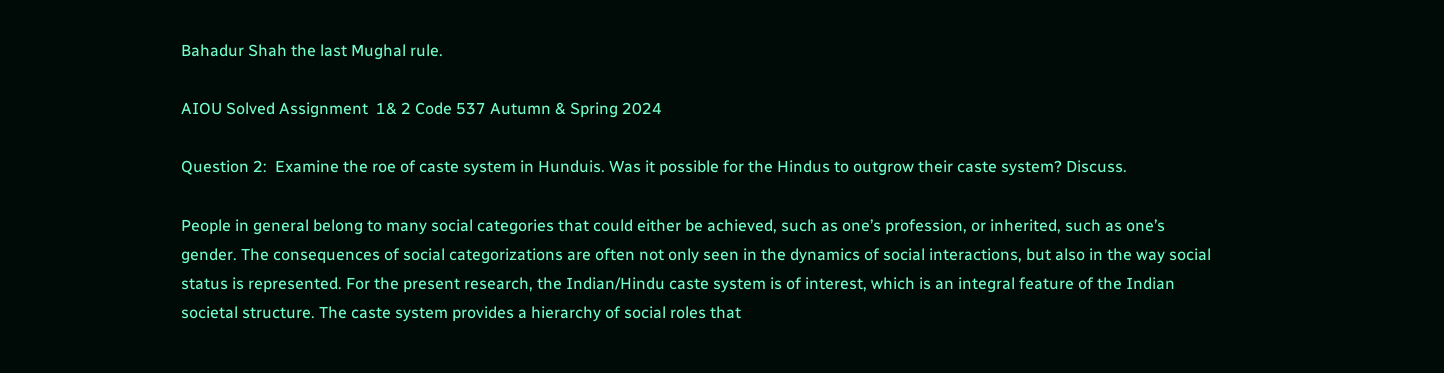Bahadur Shah the last Mughal rule.

AIOU Solved Assignment  1& 2 Code 537 Autumn & Spring 2024

Question 2:  Examine the roe of caste system in Hunduis. Was it possible for the Hindus to outgrow their caste system? Discuss.

People in general belong to many social categories that could either be achieved, such as one’s profession, or inherited, such as one’s gender. The consequences of social categorizations are often not only seen in the dynamics of social interactions, but also in the way social status is represented. For the present research, the Indian/Hindu caste system is of interest, which is an integral feature of the Indian societal structure. The caste system provides a hierarchy of social roles that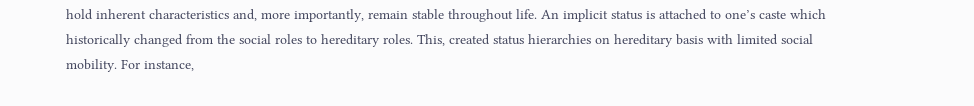hold inherent characteristics and, more importantly, remain stable throughout life. An implicit status is attached to one’s caste which historically changed from the social roles to hereditary roles. This, created status hierarchies on hereditary basis with limited social mobility. For instance,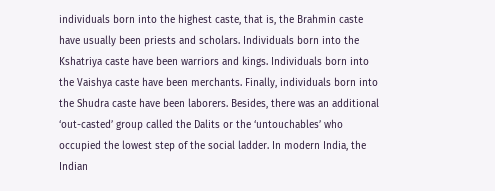individuals born into the highest caste, that is, the Brahmin caste have usually been priests and scholars. Individuals born into the Kshatriya caste have been warriors and kings. Individuals born into the Vaishya caste have been merchants. Finally, individuals born into the Shudra caste have been laborers. Besides, there was an additional ‘out-casted’ group called the Dalits or the ‘untouchables’ who occupied the lowest step of the social ladder. In modern India, the Indian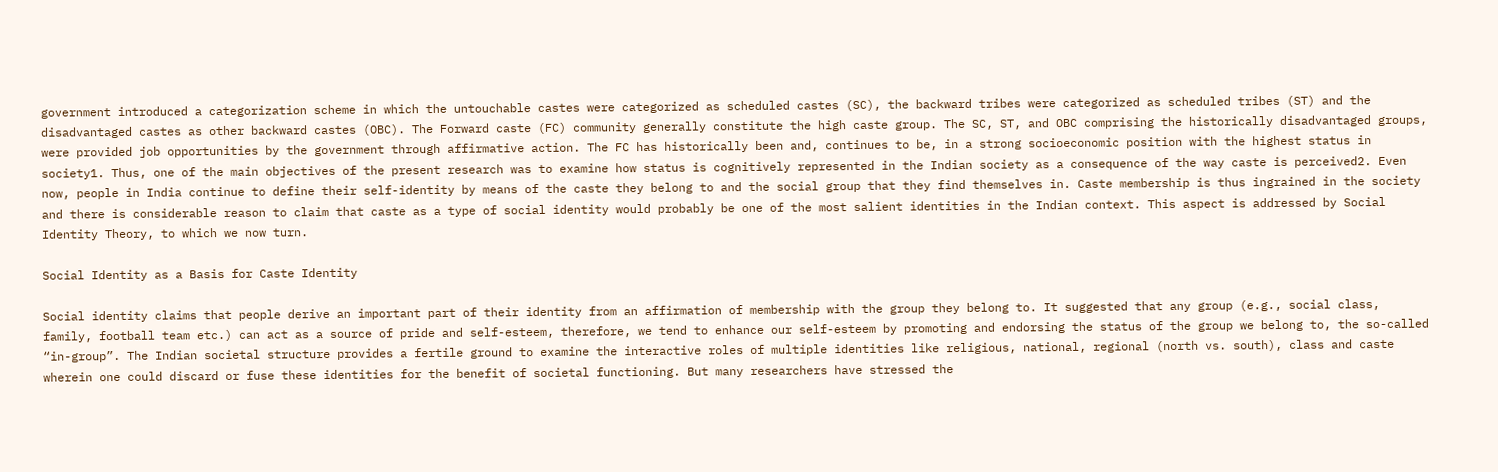government introduced a categorization scheme in which the untouchable castes were categorized as scheduled castes (SC), the backward tribes were categorized as scheduled tribes (ST) and the disadvantaged castes as other backward castes (OBC). The Forward caste (FC) community generally constitute the high caste group. The SC, ST, and OBC comprising the historically disadvantaged groups, were provided job opportunities by the government through affirmative action. The FC has historically been and, continues to be, in a strong socioeconomic position with the highest status in society1. Thus, one of the main objectives of the present research was to examine how status is cognitively represented in the Indian society as a consequence of the way caste is perceived2. Even now, people in India continue to define their self-identity by means of the caste they belong to and the social group that they find themselves in. Caste membership is thus ingrained in the society and there is considerable reason to claim that caste as a type of social identity would probably be one of the most salient identities in the Indian context. This aspect is addressed by Social Identity Theory, to which we now turn.

Social Identity as a Basis for Caste Identity

Social identity claims that people derive an important part of their identity from an affirmation of membership with the group they belong to. It suggested that any group (e.g., social class, family, football team etc.) can act as a source of pride and self-esteem, therefore, we tend to enhance our self-esteem by promoting and endorsing the status of the group we belong to, the so-called “in-group”. The Indian societal structure provides a fertile ground to examine the interactive roles of multiple identities like religious, national, regional (north vs. south), class and caste wherein one could discard or fuse these identities for the benefit of societal functioning. But many researchers have stressed the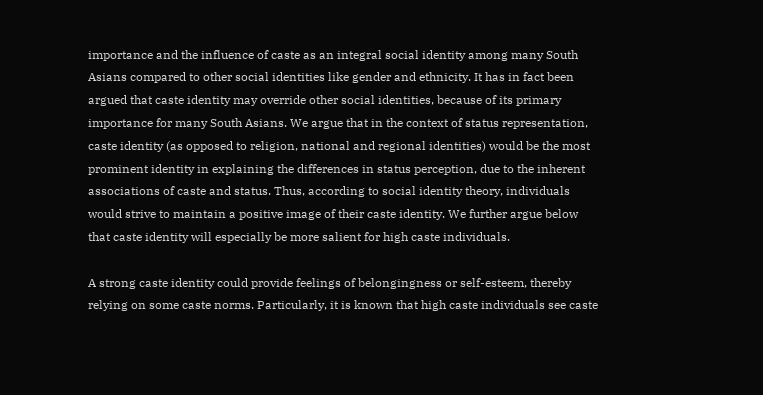importance and the influence of caste as an integral social identity among many South Asians compared to other social identities like gender and ethnicity. It has in fact been argued that caste identity may override other social identities, because of its primary importance for many South Asians. We argue that in the context of status representation, caste identity (as opposed to religion, national and regional identities) would be the most prominent identity in explaining the differences in status perception, due to the inherent associations of caste and status. Thus, according to social identity theory, individuals would strive to maintain a positive image of their caste identity. We further argue below that caste identity will especially be more salient for high caste individuals.

A strong caste identity could provide feelings of belongingness or self-esteem, thereby relying on some caste norms. Particularly, it is known that high caste individuals see caste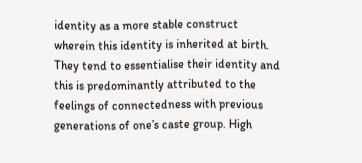identity as a more stable construct wherein this identity is inherited at birth. They tend to essentialise their identity and this is predominantly attributed to the feelings of connectedness with previous generations of one’s caste group. High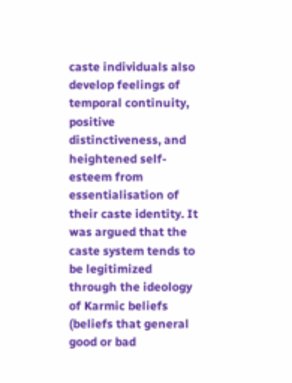caste individuals also develop feelings of temporal continuity, positive distinctiveness, and heightened self-esteem from essentialisation of their caste identity. It was argued that the caste system tends to be legitimized through the ideology of Karmic beliefs (beliefs that general good or bad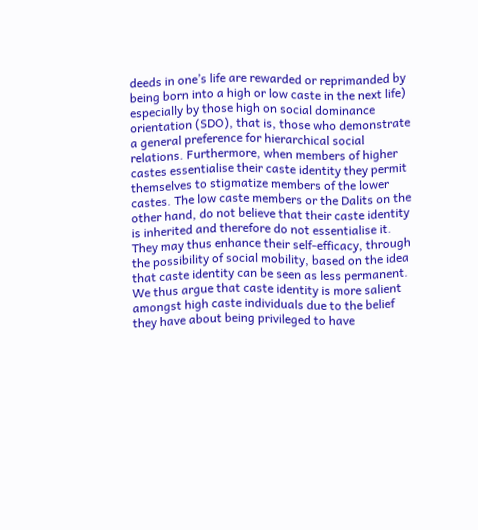deeds in one’s life are rewarded or reprimanded by being born into a high or low caste in the next life) especially by those high on social dominance orientation (SDO), that is, those who demonstrate a general preference for hierarchical social relations. Furthermore, when members of higher castes essentialise their caste identity they permit themselves to stigmatize members of the lower castes. The low caste members or the Dalits on the other hand, do not believe that their caste identity is inherited and therefore do not essentialise it. They may thus enhance their self-efficacy, through the possibility of social mobility, based on the idea that caste identity can be seen as less permanent. We thus argue that caste identity is more salient amongst high caste individuals due to the belief they have about being privileged to have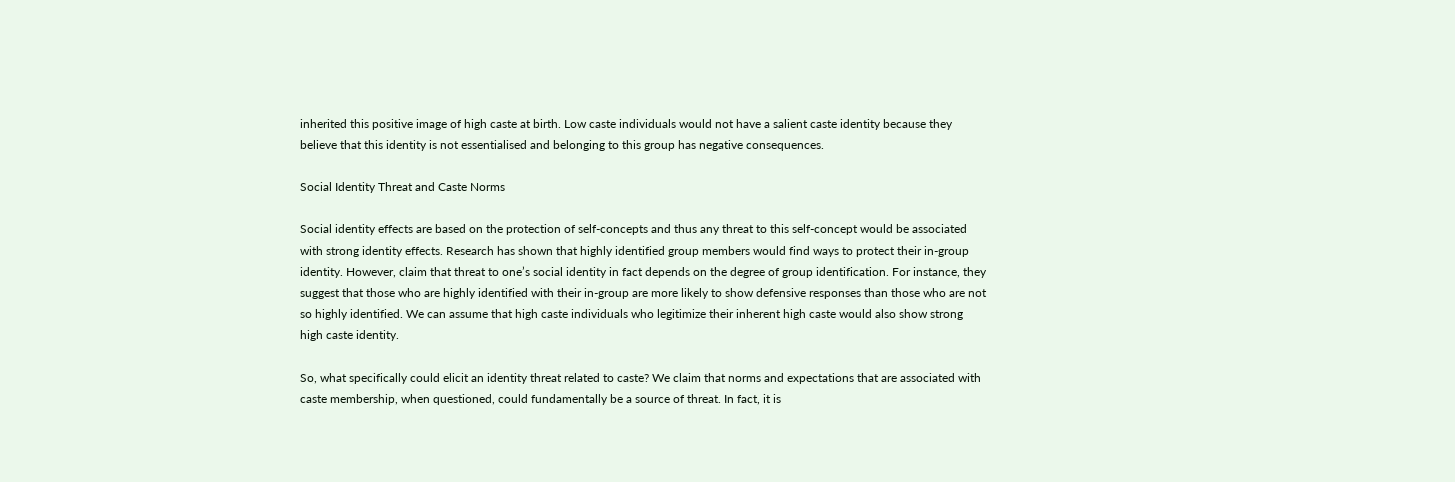inherited this positive image of high caste at birth. Low caste individuals would not have a salient caste identity because they believe that this identity is not essentialised and belonging to this group has negative consequences.

Social Identity Threat and Caste Norms

Social identity effects are based on the protection of self-concepts and thus any threat to this self-concept would be associated with strong identity effects. Research has shown that highly identified group members would find ways to protect their in-group identity. However, claim that threat to one’s social identity in fact depends on the degree of group identification. For instance, they suggest that those who are highly identified with their in-group are more likely to show defensive responses than those who are not so highly identified. We can assume that high caste individuals who legitimize their inherent high caste would also show strong high caste identity.

So, what specifically could elicit an identity threat related to caste? We claim that norms and expectations that are associated with caste membership, when questioned, could fundamentally be a source of threat. In fact, it is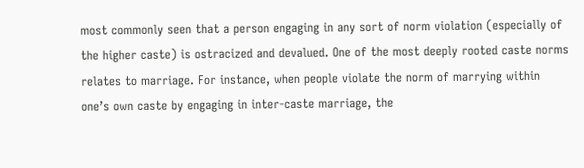most commonly seen that a person engaging in any sort of norm violation (especially of the higher caste) is ostracized and devalued. One of the most deeply rooted caste norms relates to marriage. For instance, when people violate the norm of marrying within one’s own caste by engaging in inter-caste marriage, the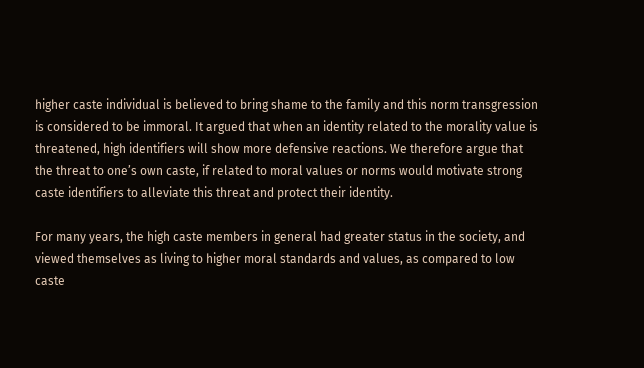higher caste individual is believed to bring shame to the family and this norm transgression is considered to be immoral. It argued that when an identity related to the morality value is threatened, high identifiers will show more defensive reactions. We therefore argue that the threat to one’s own caste, if related to moral values or norms would motivate strong caste identifiers to alleviate this threat and protect their identity.

For many years, the high caste members in general had greater status in the society, and viewed themselves as living to higher moral standards and values, as compared to low caste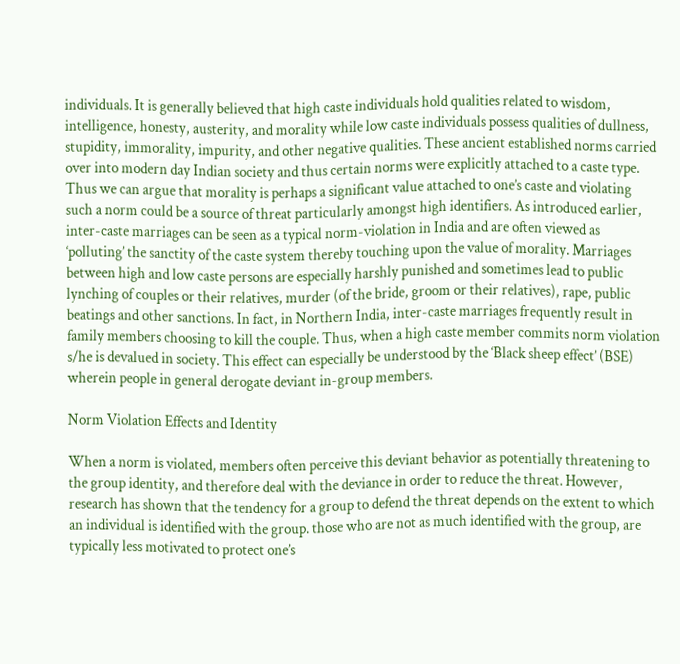individuals. It is generally believed that high caste individuals hold qualities related to wisdom, intelligence, honesty, austerity, and morality while low caste individuals possess qualities of dullness, stupidity, immorality, impurity, and other negative qualities. These ancient established norms carried over into modern day Indian society and thus certain norms were explicitly attached to a caste type. Thus we can argue that morality is perhaps a significant value attached to one’s caste and violating such a norm could be a source of threat particularly amongst high identifiers. As introduced earlier, inter-caste marriages can be seen as a typical norm-violation in India and are often viewed as ‘polluting’ the sanctity of the caste system thereby touching upon the value of morality. Marriages between high and low caste persons are especially harshly punished and sometimes lead to public lynching of couples or their relatives, murder (of the bride, groom or their relatives), rape, public beatings and other sanctions. In fact, in Northern India, inter-caste marriages frequently result in family members choosing to kill the couple. Thus, when a high caste member commits norm violation s/he is devalued in society. This effect can especially be understood by the ‘Black sheep effect’ (BSE) wherein people in general derogate deviant in-group members.

Norm Violation Effects and Identity

When a norm is violated, members often perceive this deviant behavior as potentially threatening to the group identity, and therefore deal with the deviance in order to reduce the threat. However, research has shown that the tendency for a group to defend the threat depends on the extent to which an individual is identified with the group. those who are not as much identified with the group, are typically less motivated to protect one’s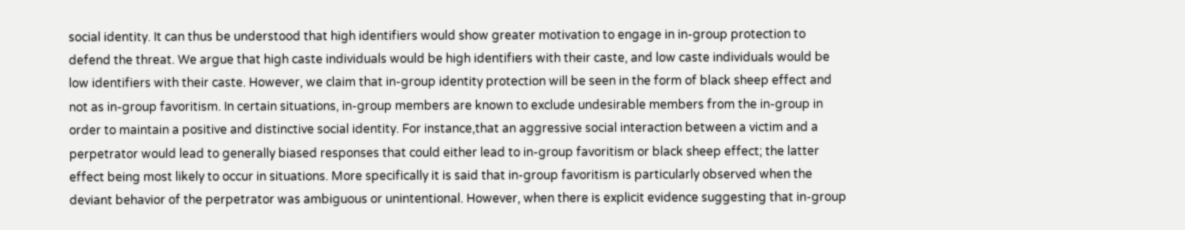social identity. It can thus be understood that high identifiers would show greater motivation to engage in in-group protection to defend the threat. We argue that high caste individuals would be high identifiers with their caste, and low caste individuals would be low identifiers with their caste. However, we claim that in-group identity protection will be seen in the form of black sheep effect and not as in-group favoritism. In certain situations, in-group members are known to exclude undesirable members from the in-group in order to maintain a positive and distinctive social identity. For instance,that an aggressive social interaction between a victim and a perpetrator would lead to generally biased responses that could either lead to in-group favoritism or black sheep effect; the latter effect being most likely to occur in situations. More specifically it is said that in-group favoritism is particularly observed when the deviant behavior of the perpetrator was ambiguous or unintentional. However, when there is explicit evidence suggesting that in-group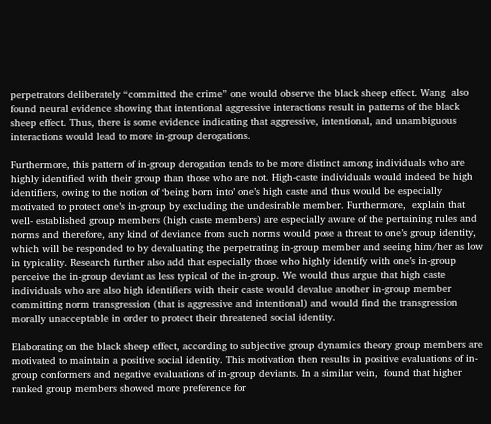perpetrators deliberately “committed the crime” one would observe the black sheep effect. Wang  also found neural evidence showing that intentional aggressive interactions result in patterns of the black sheep effect. Thus, there is some evidence indicating that aggressive, intentional, and unambiguous interactions would lead to more in-group derogations.

Furthermore, this pattern of in-group derogation tends to be more distinct among individuals who are highly identified with their group than those who are not. High-caste individuals would indeed be high identifiers, owing to the notion of ‘being born into’ one’s high caste and thus would be especially motivated to protect one’s in-group by excluding the undesirable member. Furthermore,  explain that well- established group members (high caste members) are especially aware of the pertaining rules and norms and therefore, any kind of deviance from such norms would pose a threat to one’s group identity, which will be responded to by devaluating the perpetrating in-group member and seeing him/her as low in typicality. Research further also add that especially those who highly identify with one’s in-group perceive the in-group deviant as less typical of the in-group. We would thus argue that high caste individuals who are also high identifiers with their caste would devalue another in-group member committing norm transgression (that is aggressive and intentional) and would find the transgression morally unacceptable in order to protect their threatened social identity.

Elaborating on the black sheep effect, according to subjective group dynamics theory group members are motivated to maintain a positive social identity. This motivation then results in positive evaluations of in-group conformers and negative evaluations of in-group deviants. In a similar vein,  found that higher ranked group members showed more preference for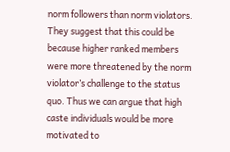norm followers than norm violators. They suggest that this could be because higher ranked members were more threatened by the norm violator’s challenge to the status quo. Thus we can argue that high caste individuals would be more motivated to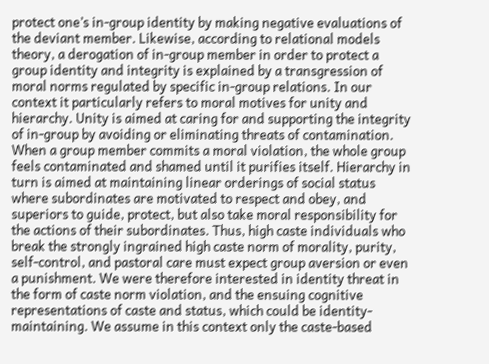protect one’s in-group identity by making negative evaluations of the deviant member. Likewise, according to relational models theory, a derogation of in-group member in order to protect a group identity and integrity is explained by a transgression of moral norms regulated by specific in-group relations. In our context it particularly refers to moral motives for unity and hierarchy. Unity is aimed at caring for and supporting the integrity of in-group by avoiding or eliminating threats of contamination. When a group member commits a moral violation, the whole group feels contaminated and shamed until it purifies itself. Hierarchy in turn is aimed at maintaining linear orderings of social status where subordinates are motivated to respect and obey, and superiors to guide, protect, but also take moral responsibility for the actions of their subordinates. Thus, high caste individuals who break the strongly ingrained high caste norm of morality, purity, self-control, and pastoral care must expect group aversion or even a punishment. We were therefore interested in identity threat in the form of caste norm violation, and the ensuing cognitive representations of caste and status, which could be identity-maintaining. We assume in this context only the caste-based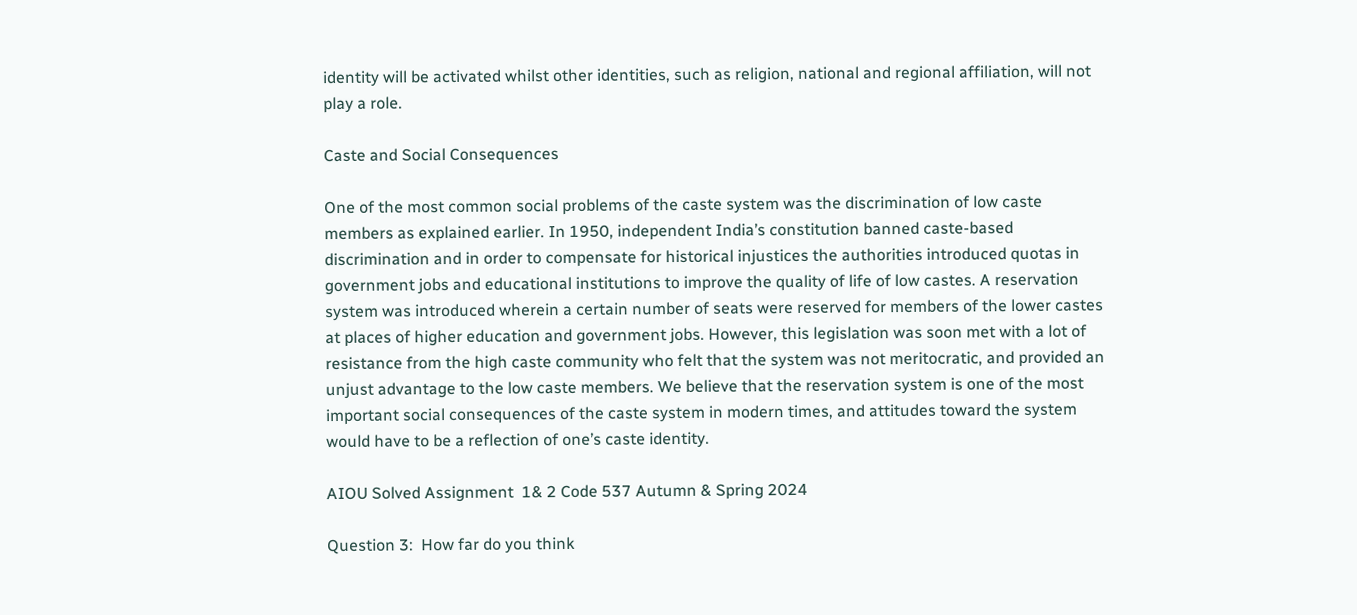identity will be activated whilst other identities, such as religion, national and regional affiliation, will not play a role.

Caste and Social Consequences

One of the most common social problems of the caste system was the discrimination of low caste members as explained earlier. In 1950, independent India’s constitution banned caste-based discrimination and in order to compensate for historical injustices the authorities introduced quotas in government jobs and educational institutions to improve the quality of life of low castes. A reservation system was introduced wherein a certain number of seats were reserved for members of the lower castes at places of higher education and government jobs. However, this legislation was soon met with a lot of resistance from the high caste community who felt that the system was not meritocratic, and provided an unjust advantage to the low caste members. We believe that the reservation system is one of the most important social consequences of the caste system in modern times, and attitudes toward the system would have to be a reflection of one’s caste identity.

AIOU Solved Assignment  1& 2 Code 537 Autumn & Spring 2024

Question 3:  How far do you think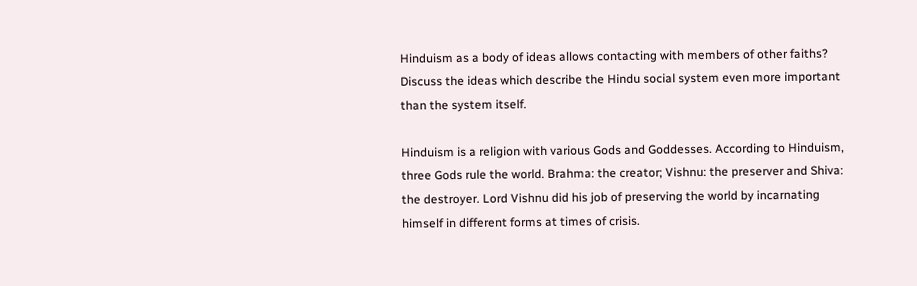Hinduism as a body of ideas allows contacting with members of other faiths? Discuss the ideas which describe the Hindu social system even more important than the system itself.

Hinduism is a religion with various Gods and Goddesses. According to Hinduism, three Gods rule the world. Brahma: the creator; Vishnu: the preserver and Shiva: the destroyer. Lord Vishnu did his job of preserving the world by incarnating himself in different forms at times of crisis.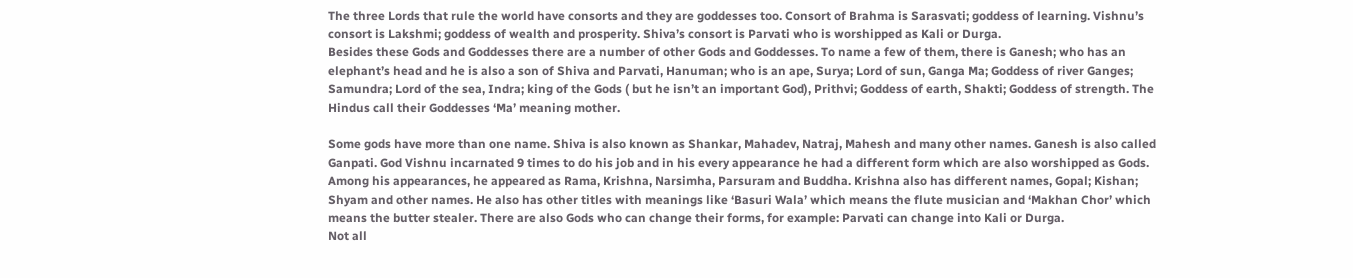The three Lords that rule the world have consorts and they are goddesses too. Consort of Brahma is Sarasvati; goddess of learning. Vishnu’s consort is Lakshmi; goddess of wealth and prosperity. Shiva’s consort is Parvati who is worshipped as Kali or Durga.
Besides these Gods and Goddesses there are a number of other Gods and Goddesses. To name a few of them, there is Ganesh; who has an elephant’s head and he is also a son of Shiva and Parvati, Hanuman; who is an ape, Surya; Lord of sun, Ganga Ma; Goddess of river Ganges; Samundra; Lord of the sea, Indra; king of the Gods ( but he isn’t an important God), Prithvi; Goddess of earth, Shakti; Goddess of strength. The Hindus call their Goddesses ‘Ma’ meaning mother.

Some gods have more than one name. Shiva is also known as Shankar, Mahadev, Natraj, Mahesh and many other names. Ganesh is also called Ganpati. God Vishnu incarnated 9 times to do his job and in his every appearance he had a different form which are also worshipped as Gods. Among his appearances, he appeared as Rama, Krishna, Narsimha, Parsuram and Buddha. Krishna also has different names, Gopal; Kishan; Shyam and other names. He also has other titles with meanings like ‘Basuri Wala’ which means the flute musician and ‘Makhan Chor’ which means the butter stealer. There are also Gods who can change their forms, for example: Parvati can change into Kali or Durga.
Not all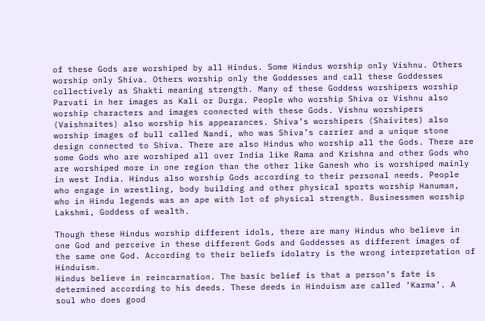of these Gods are worshiped by all Hindus. Some Hindus worship only Vishnu. Others worship only Shiva. Others worship only the Goddesses and call these Goddesses collectively as Shakti meaning strength. Many of these Goddess worshipers worship Parvati in her images as Kali or Durga. People who worship Shiva or Vishnu also worship characters and images connected with these Gods. Vishnu worshipers (Vaishnaites) also worship his appearances. Shiva’s worshipers (Shaivites) also worship images of bull called Nandi, who was Shiva’s carrier and a unique stone design connected to Shiva. There are also Hindus who worship all the Gods. There are some Gods who are worshiped all over India like Rama and Krishna and other Gods who are worshiped more in one region than the other like Ganesh who is worshiped mainly in west India. Hindus also worship Gods according to their personal needs. People who engage in wrestling, body building and other physical sports worship Hanuman, who in Hindu legends was an ape with lot of physical strength. Businessmen worship Lakshmi, Goddess of wealth.

Though these Hindus worship different idols, there are many Hindus who believe in one God and perceive in these different Gods and Goddesses as different images of the same one God. According to their beliefs idolatry is the wrong interpretation of Hinduism.
Hindus believe in reincarnation. The basic belief is that a person’s fate is determined according to his deeds. These deeds in Hinduism are called ‘Karma’. A soul who does good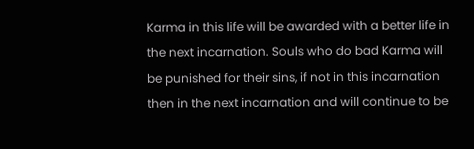Karma in this life will be awarded with a better life in the next incarnation. Souls who do bad Karma will be punished for their sins, if not in this incarnation then in the next incarnation and will continue to be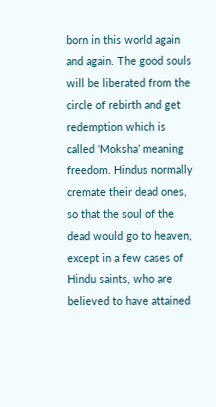born in this world again and again. The good souls will be liberated from the circle of rebirth and get redemption which is called ‘Moksha’ meaning freedom. Hindus normally cremate their dead ones, so that the soul of the dead would go to heaven, except in a few cases of Hindu saints, who are believed to have attained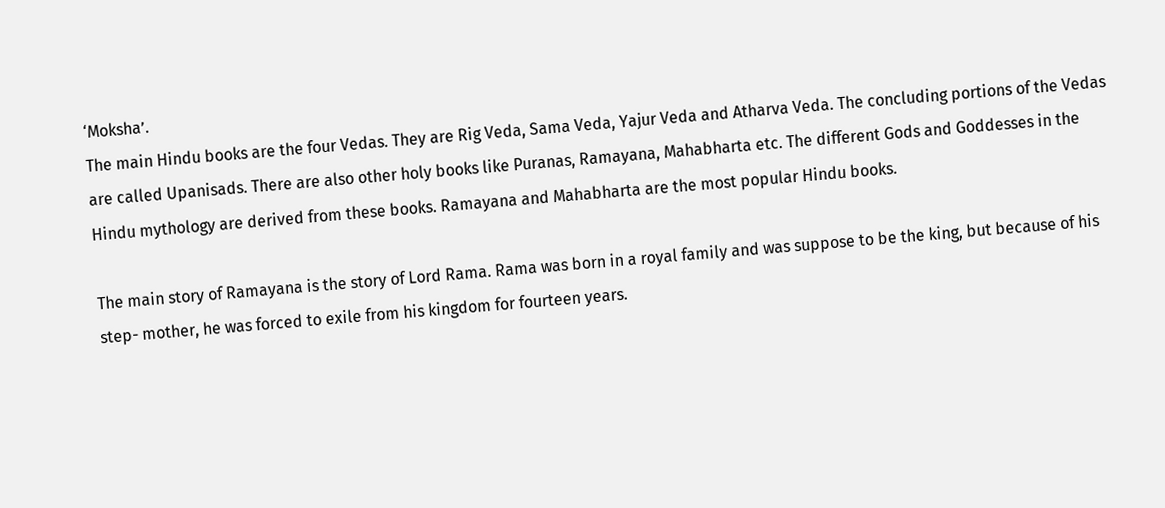‘Moksha’.
The main Hindu books are the four Vedas. They are Rig Veda, Sama Veda, Yajur Veda and Atharva Veda. The concluding portions of the Vedas are called Upanisads. There are also other holy books like Puranas, Ramayana, Mahabharta etc. The different Gods and Goddesses in the Hindu mythology are derived from these books. Ramayana and Mahabharta are the most popular Hindu books.

The main story of Ramayana is the story of Lord Rama. Rama was born in a royal family and was suppose to be the king, but because of his step- mother, he was forced to exile from his kingdom for fourteen years.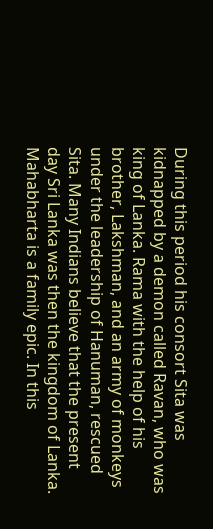During this period his consort Sita was kidnapped by a demon called Ravan, who was king of Lanka. Rama with the help of his brother, Lakshman, and an army of monkeys under the leadership of Hanuman, rescued Sita. Many Indians believe that the present day Sri Lanka was then the kingdom of Lanka.
Mahabharta is a family epic. In this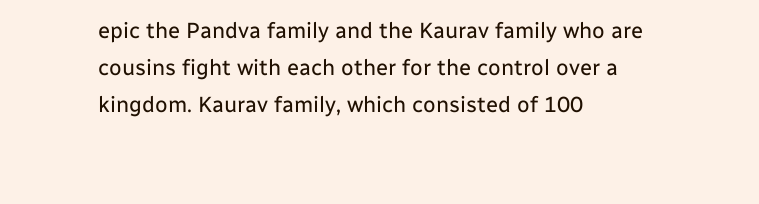epic the Pandva family and the Kaurav family who are cousins fight with each other for the control over a kingdom. Kaurav family, which consisted of 100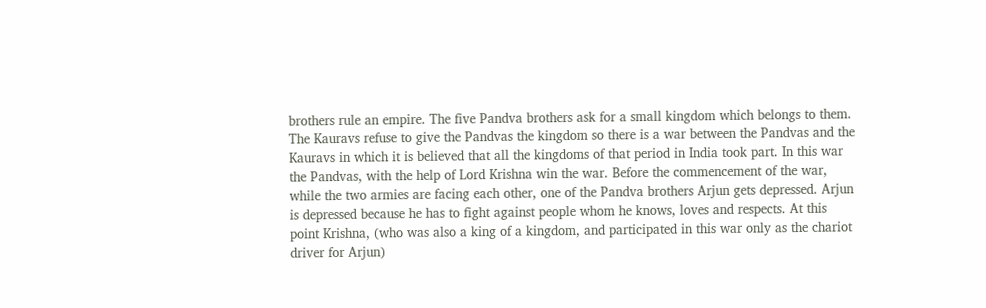brothers rule an empire. The five Pandva brothers ask for a small kingdom which belongs to them. The Kauravs refuse to give the Pandvas the kingdom so there is a war between the Pandvas and the Kauravs in which it is believed that all the kingdoms of that period in India took part. In this war the Pandvas, with the help of Lord Krishna win the war. Before the commencement of the war, while the two armies are facing each other, one of the Pandva brothers Arjun gets depressed. Arjun is depressed because he has to fight against people whom he knows, loves and respects. At this point Krishna, (who was also a king of a kingdom, and participated in this war only as the chariot driver for Arjun)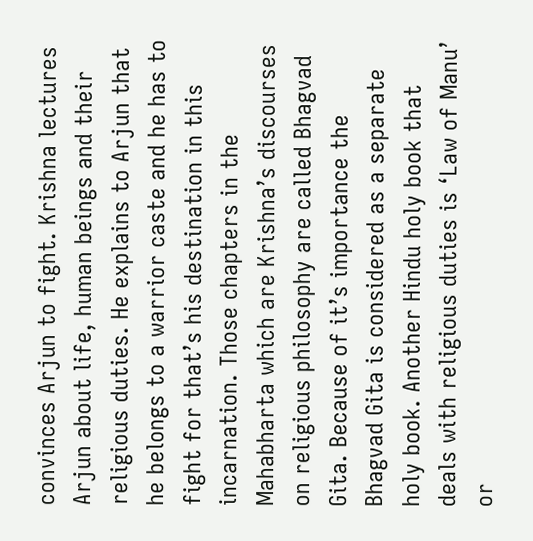convinces Arjun to fight. Krishna lectures Arjun about life, human beings and their religious duties. He explains to Arjun that he belongs to a warrior caste and he has to fight for that’s his destination in this incarnation. Those chapters in the Mahabharta which are Krishna’s discourses on religious philosophy are called Bhagvad Gita. Because of it’s importance the Bhagvad Gita is considered as a separate holy book. Another Hindu holy book that deals with religious duties is ‘Law of Manu’ or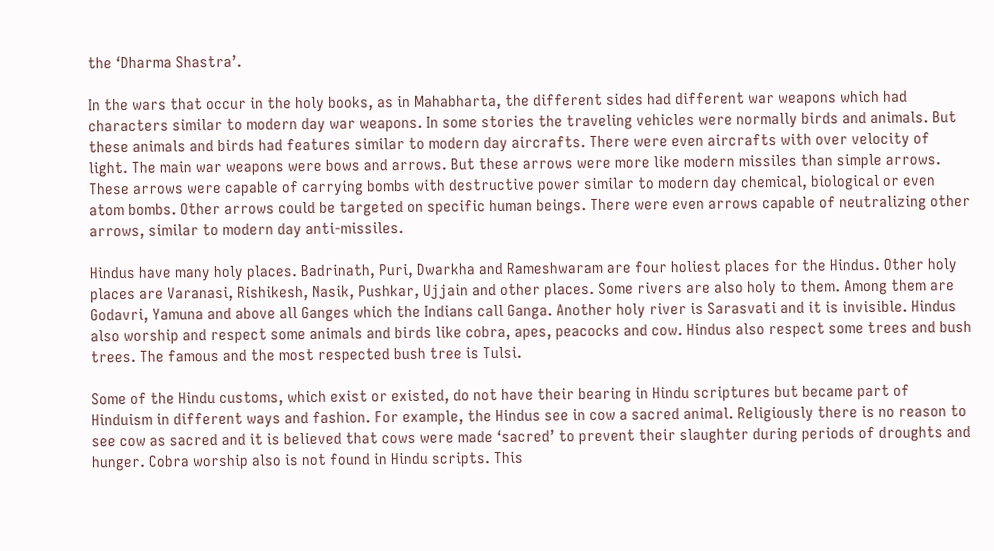the ‘Dharma Shastra’.

In the wars that occur in the holy books, as in Mahabharta, the different sides had different war weapons which had characters similar to modern day war weapons. In some stories the traveling vehicles were normally birds and animals. But these animals and birds had features similar to modern day aircrafts. There were even aircrafts with over velocity of light. The main war weapons were bows and arrows. But these arrows were more like modern missiles than simple arrows. These arrows were capable of carrying bombs with destructive power similar to modern day chemical, biological or even atom bombs. Other arrows could be targeted on specific human beings. There were even arrows capable of neutralizing other arrows, similar to modern day anti-missiles.

Hindus have many holy places. Badrinath, Puri, Dwarkha and Rameshwaram are four holiest places for the Hindus. Other holy places are Varanasi, Rishikesh, Nasik, Pushkar, Ujjain and other places. Some rivers are also holy to them. Among them are Godavri, Yamuna and above all Ganges which the Indians call Ganga. Another holy river is Sarasvati and it is invisible. Hindus also worship and respect some animals and birds like cobra, apes, peacocks and cow. Hindus also respect some trees and bush trees. The famous and the most respected bush tree is Tulsi.

Some of the Hindu customs, which exist or existed, do not have their bearing in Hindu scriptures but became part of Hinduism in different ways and fashion. For example, the Hindus see in cow a sacred animal. Religiously there is no reason to see cow as sacred and it is believed that cows were made ‘sacred’ to prevent their slaughter during periods of droughts and hunger. Cobra worship also is not found in Hindu scripts. This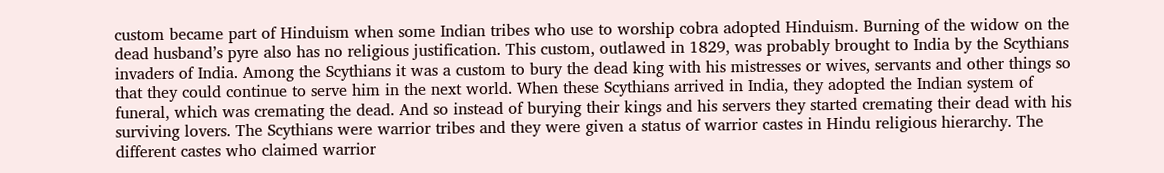custom became part of Hinduism when some Indian tribes who use to worship cobra adopted Hinduism. Burning of the widow on the dead husband’s pyre also has no religious justification. This custom, outlawed in 1829, was probably brought to India by the Scythians invaders of India. Among the Scythians it was a custom to bury the dead king with his mistresses or wives, servants and other things so that they could continue to serve him in the next world. When these Scythians arrived in India, they adopted the Indian system of funeral, which was cremating the dead. And so instead of burying their kings and his servers they started cremating their dead with his surviving lovers. The Scythians were warrior tribes and they were given a status of warrior castes in Hindu religious hierarchy. The different castes who claimed warrior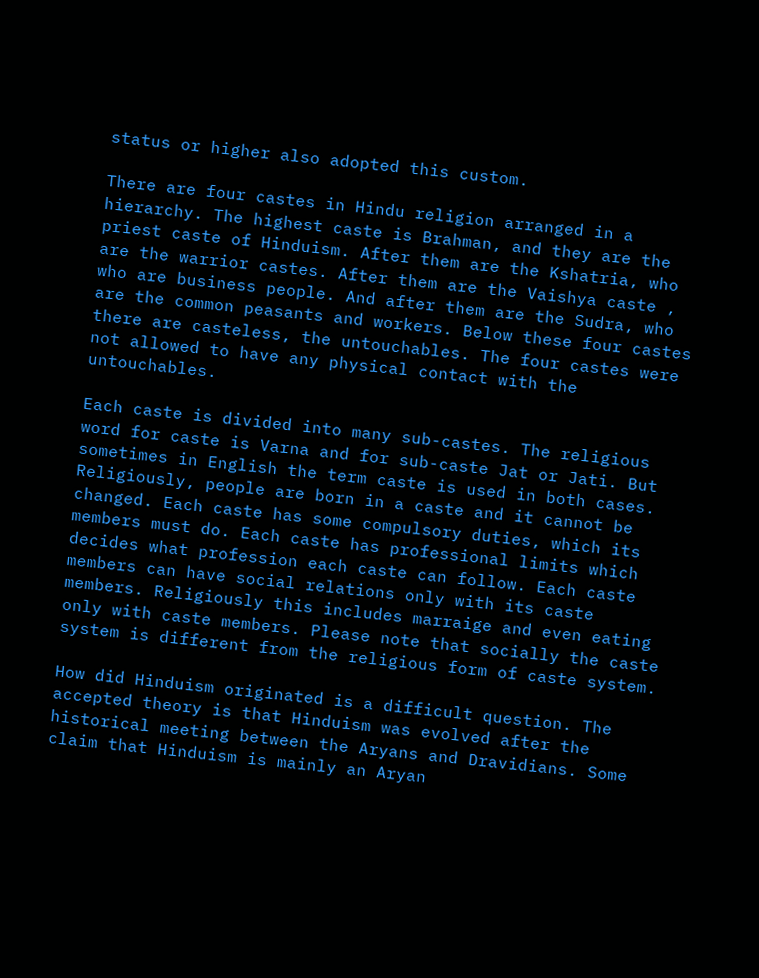status or higher also adopted this custom.

There are four castes in Hindu religion arranged in a hierarchy. The highest caste is Brahman, and they are the priest caste of Hinduism. After them are the Kshatria, who are the warrior castes. After them are the Vaishya caste , who are business people. And after them are the Sudra, who are the common peasants and workers. Below these four castes there are casteless, the untouchables. The four castes were not allowed to have any physical contact with the untouchables.

Each caste is divided into many sub-castes. The religious word for caste is Varna and for sub-caste Jat or Jati. But sometimes in English the term caste is used in both cases. Religiously, people are born in a caste and it cannot be changed. Each caste has some compulsory duties, which its members must do. Each caste has professional limits which decides what profession each caste can follow. Each caste members can have social relations only with its caste members. Religiously this includes marraige and even eating only with caste members. Please note that socially the caste system is different from the religious form of caste system.

How did Hinduism originated is a difficult question. The accepted theory is that Hinduism was evolved after the historical meeting between the Aryans and Dravidians. Some claim that Hinduism is mainly an Aryan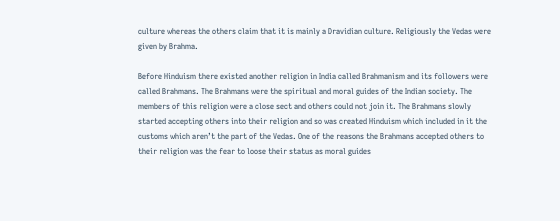culture whereas the others claim that it is mainly a Dravidian culture. Religiously the Vedas were given by Brahma.

Before Hinduism there existed another religion in India called Brahmanism and its followers were called Brahmans. The Brahmans were the spiritual and moral guides of the Indian society. The members of this religion were a close sect and others could not join it. The Brahmans slowly started accepting others into their religion and so was created Hinduism which included in it the customs which aren’t the part of the Vedas. One of the reasons the Brahmans accepted others to their religion was the fear to loose their status as moral guides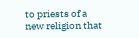to priests of a new religion that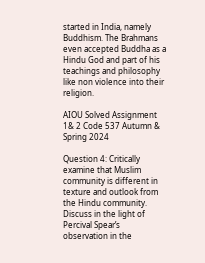started in India, namely Buddhism. The Brahmans even accepted Buddha as a Hindu God and part of his teachings and philosophy like non violence into their religion.

AIOU Solved Assignment  1& 2 Code 537 Autumn & Spring 2024

Question 4: Critically examine that Muslim community is different in texture and outlook from the Hindu community. Discuss in the light of Percival Spear’s observation in the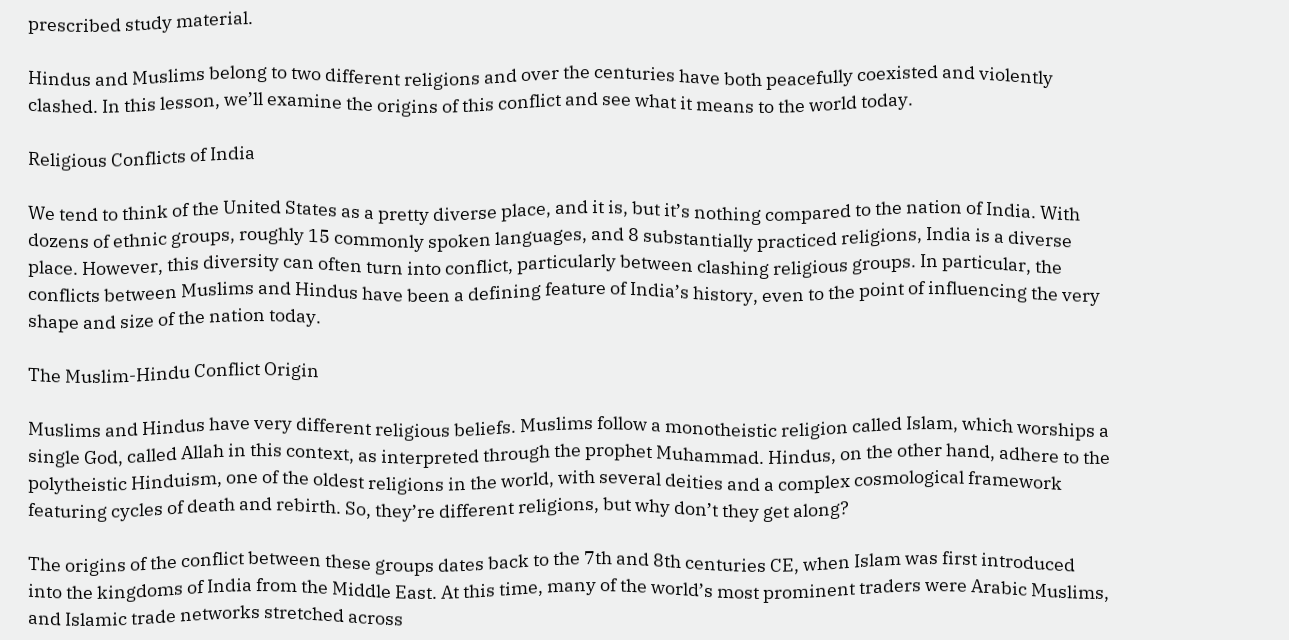prescribed study material.

Hindus and Muslims belong to two different religions and over the centuries have both peacefully coexisted and violently clashed. In this lesson, we’ll examine the origins of this conflict and see what it means to the world today.

Religious Conflicts of India

We tend to think of the United States as a pretty diverse place, and it is, but it’s nothing compared to the nation of India. With dozens of ethnic groups, roughly 15 commonly spoken languages, and 8 substantially practiced religions, India is a diverse place. However, this diversity can often turn into conflict, particularly between clashing religious groups. In particular, the conflicts between Muslims and Hindus have been a defining feature of India’s history, even to the point of influencing the very shape and size of the nation today.

The Muslim-Hindu Conflict Origin

Muslims and Hindus have very different religious beliefs. Muslims follow a monotheistic religion called Islam, which worships a single God, called Allah in this context, as interpreted through the prophet Muhammad. Hindus, on the other hand, adhere to the polytheistic Hinduism, one of the oldest religions in the world, with several deities and a complex cosmological framework featuring cycles of death and rebirth. So, they’re different religions, but why don’t they get along?

The origins of the conflict between these groups dates back to the 7th and 8th centuries CE, when Islam was first introduced into the kingdoms of India from the Middle East. At this time, many of the world’s most prominent traders were Arabic Muslims, and Islamic trade networks stretched across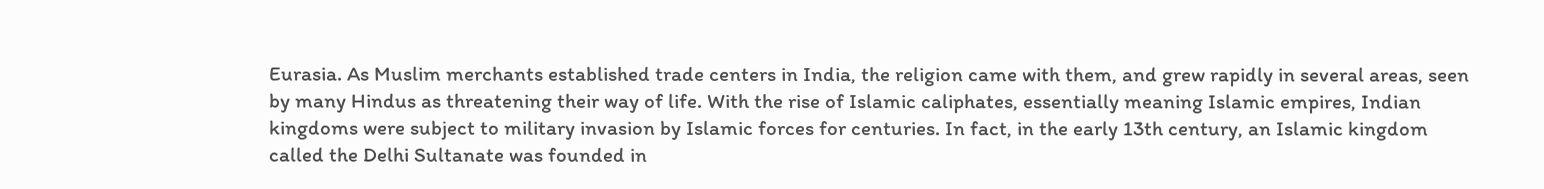Eurasia. As Muslim merchants established trade centers in India, the religion came with them, and grew rapidly in several areas, seen by many Hindus as threatening their way of life. With the rise of Islamic caliphates, essentially meaning Islamic empires, Indian kingdoms were subject to military invasion by Islamic forces for centuries. In fact, in the early 13th century, an Islamic kingdom called the Delhi Sultanate was founded in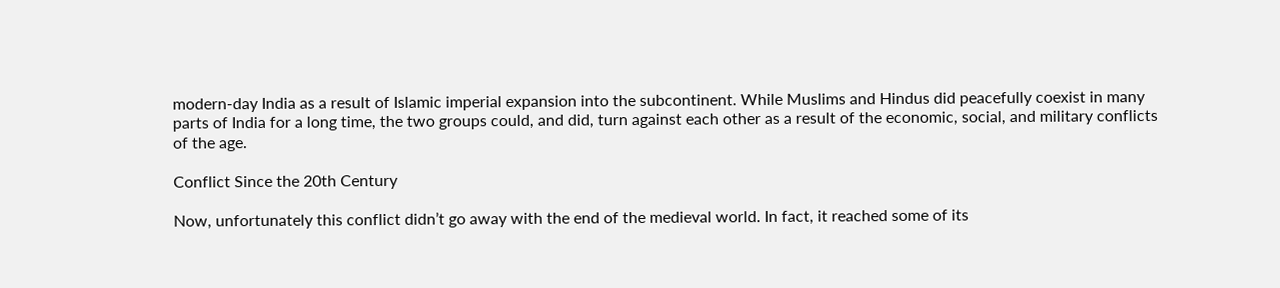modern-day India as a result of Islamic imperial expansion into the subcontinent. While Muslims and Hindus did peacefully coexist in many parts of India for a long time, the two groups could, and did, turn against each other as a result of the economic, social, and military conflicts of the age.

Conflict Since the 20th Century

Now, unfortunately this conflict didn’t go away with the end of the medieval world. In fact, it reached some of its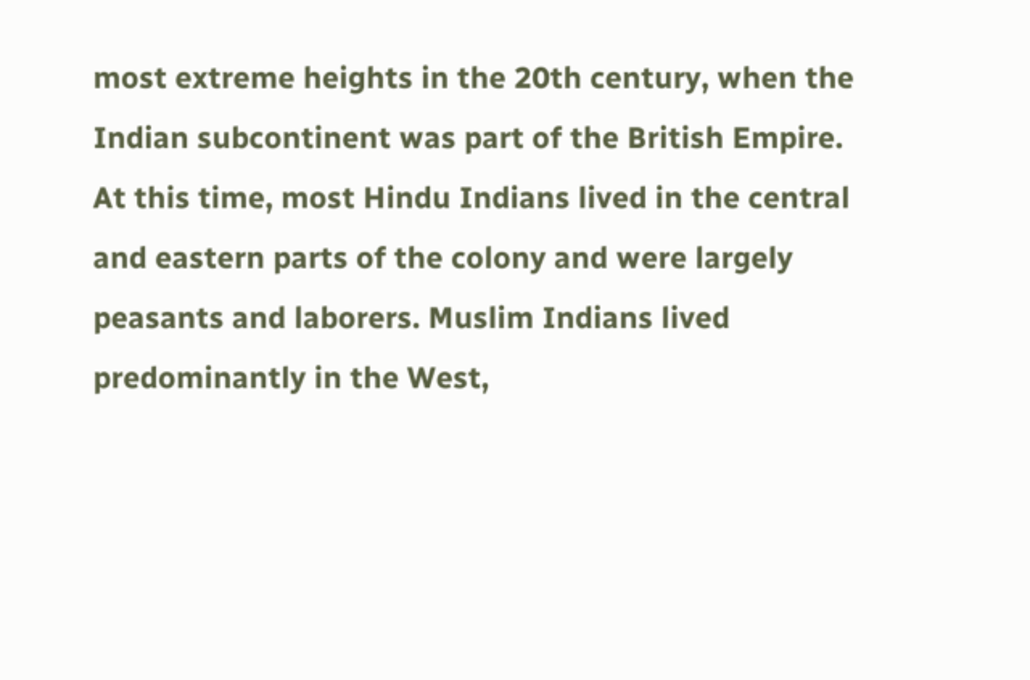most extreme heights in the 20th century, when the Indian subcontinent was part of the British Empire. At this time, most Hindu Indians lived in the central and eastern parts of the colony and were largely peasants and laborers. Muslim Indians lived predominantly in the West,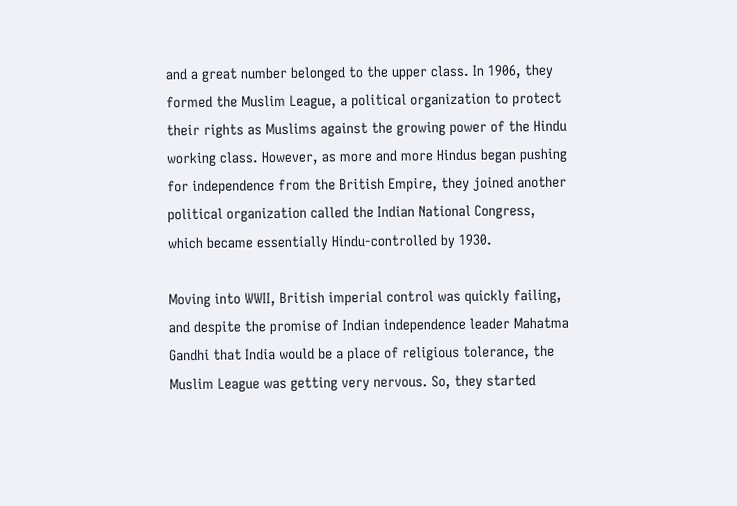and a great number belonged to the upper class. In 1906, they formed the Muslim League, a political organization to protect their rights as Muslims against the growing power of the Hindu working class. However, as more and more Hindus began pushing for independence from the British Empire, they joined another political organization called the Indian National Congress, which became essentially Hindu-controlled by 1930.

Moving into WWII, British imperial control was quickly failing, and despite the promise of Indian independence leader Mahatma Gandhi that India would be a place of religious tolerance, the Muslim League was getting very nervous. So, they started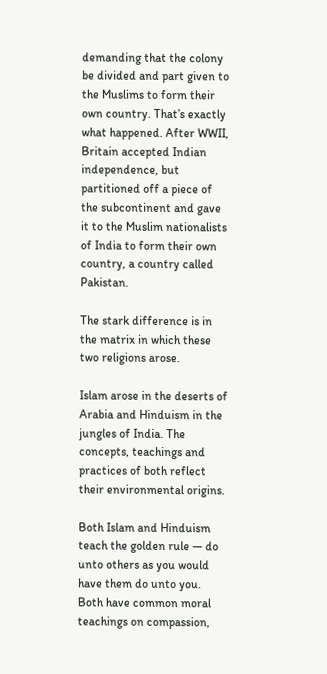demanding that the colony be divided and part given to the Muslims to form their own country. That’s exactly what happened. After WWII, Britain accepted Indian independence, but partitioned off a piece of the subcontinent and gave it to the Muslim nationalists of India to form their own country, a country called Pakistan.

The stark difference is in the matrix in which these two religions arose.

Islam arose in the deserts of Arabia and Hinduism in the jungles of India. The concepts, teachings and practices of both reflect their environmental origins.

Both Islam and Hinduism teach the golden rule — do unto others as you would have them do unto you. Both have common moral teachings on compassion,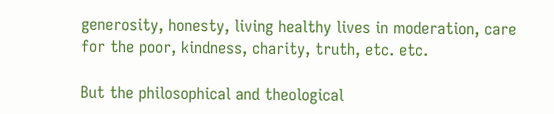generosity, honesty, living healthy lives in moderation, care for the poor, kindness, charity, truth, etc. etc.

But the philosophical and theological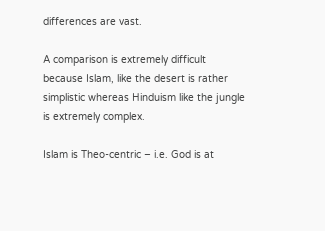differences are vast.

A comparison is extremely difficult because Islam, like the desert is rather simplistic whereas Hinduism like the jungle is extremely complex.

Islam is Theo-centric – i.e. God is at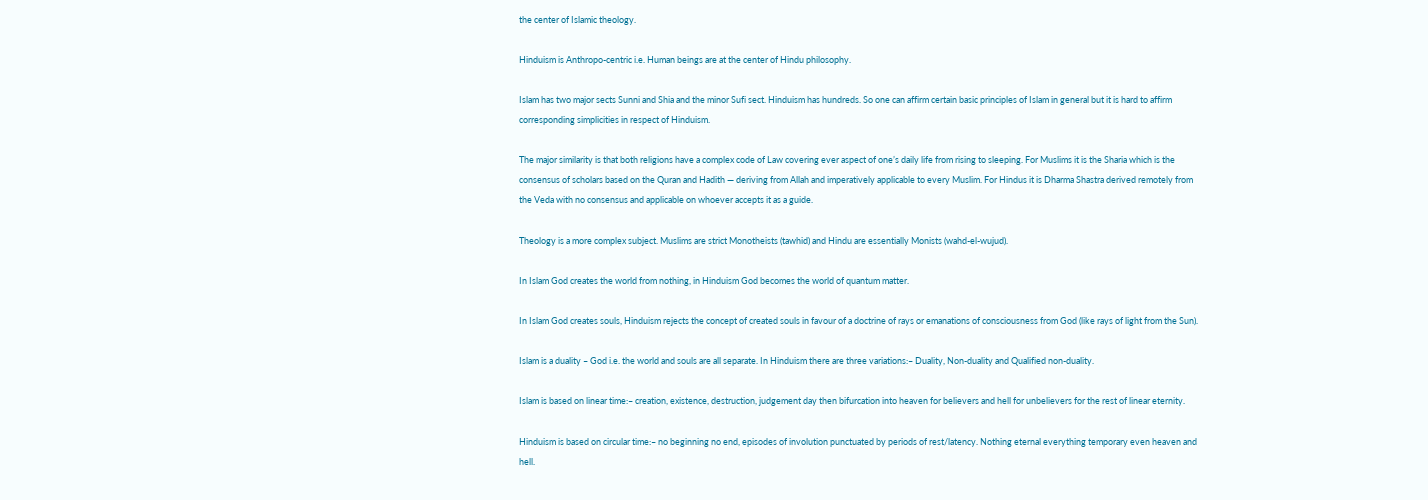the center of Islamic theology.

Hinduism is Anthropo-centric i.e. Human beings are at the center of Hindu philosophy.

Islam has two major sects Sunni and Shia and the minor Sufi sect. Hinduism has hundreds. So one can affirm certain basic principles of Islam in general but it is hard to affirm corresponding simplicities in respect of Hinduism.

The major similarity is that both religions have a complex code of Law covering ever aspect of one’s daily life from rising to sleeping. For Muslims it is the Sharia which is the consensus of scholars based on the Quran and Hadith — deriving from Allah and imperatively applicable to every Muslim. For Hindus it is Dharma Shastra derived remotely from the Veda with no consensus and applicable on whoever accepts it as a guide.

Theology is a more complex subject. Muslims are strict Monotheists (tawhid) and Hindu are essentially Monists (wahd-el-wujud).

In Islam God creates the world from nothing, in Hinduism God becomes the world of quantum matter.

In Islam God creates souls, Hinduism rejects the concept of created souls in favour of a doctrine of rays or emanations of consciousness from God (like rays of light from the Sun).

Islam is a duality – God i.e. the world and souls are all separate. In Hinduism there are three variations:– Duality, Non-duality and Qualified non-duality.

Islam is based on linear time:– creation, existence, destruction, judgement day then bifurcation into heaven for believers and hell for unbelievers for the rest of linear eternity.

Hinduism is based on circular time:– no beginning no end, episodes of involution punctuated by periods of rest/latency. Nothing eternal everything temporary even heaven and hell.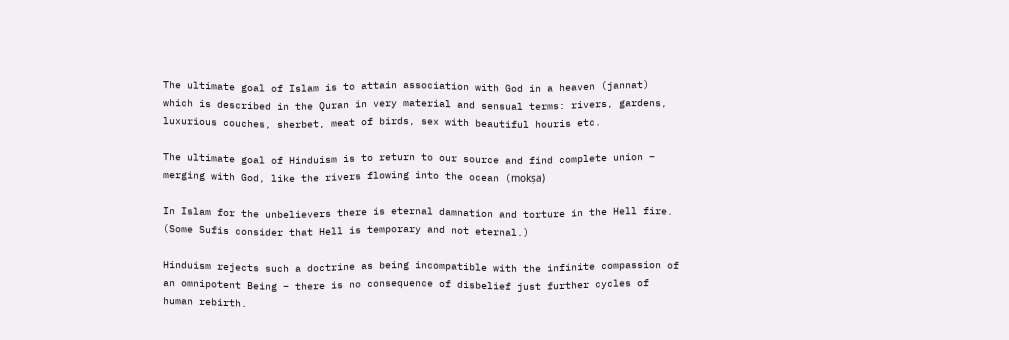The ultimate goal of Islam is to attain association with God in a heaven (jannat) which is described in the Quran in very material and sensual terms: rivers, gardens, luxurious couches, sherbet, meat of birds, sex with beautiful houris etc.

The ultimate goal of Hinduism is to return to our source and find complete union – merging with God, like the rivers flowing into the ocean (mokṣa)

In Islam for the unbelievers there is eternal damnation and torture in the Hell fire. (Some Sufis consider that Hell is temporary and not eternal.)

Hinduism rejects such a doctrine as being incompatible with the infinite compassion of an omnipotent Being – there is no consequence of disbelief just further cycles of human rebirth.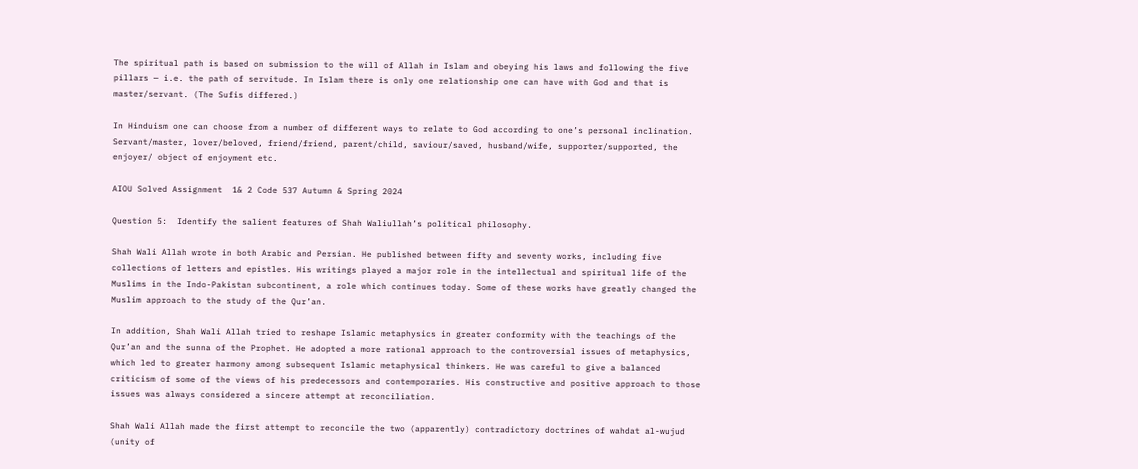The spiritual path is based on submission to the will of Allah in Islam and obeying his laws and following the five pillars — i.e. the path of servitude. In Islam there is only one relationship one can have with God and that is master/servant. (The Sufis differed.)

In Hinduism one can choose from a number of different ways to relate to God according to one’s personal inclination. Servant/master, lover/beloved, friend/friend, parent/child, saviour/saved, husband/wife, supporter/supported, the enjoyer/ object of enjoyment etc.

AIOU Solved Assignment  1& 2 Code 537 Autumn & Spring 2024

Question 5:  Identify the salient features of Shah Waliullah’s political philosophy.

Shah Wali Allah wrote in both Arabic and Persian. He published between fifty and seventy works, including five collections of letters and epistles. His writings played a major role in the intellectual and spiritual life of the Muslims in the Indo-Pakistan subcontinent, a role which continues today. Some of these works have greatly changed the Muslim approach to the study of the Qur’an.

In addition, Shah Wali Allah tried to reshape Islamic metaphysics in greater conformity with the teachings of the Qur’an and the sunna of the Prophet. He adopted a more rational approach to the controversial issues of metaphysics, which led to greater harmony among subsequent Islamic metaphysical thinkers. He was careful to give a balanced criticism of some of the views of his predecessors and contemporaries. His constructive and positive approach to those issues was always considered a sincere attempt at reconciliation.

Shah Wali Allah made the first attempt to reconcile the two (apparently) contradictory doctrines of wahdat al-wujud (unity of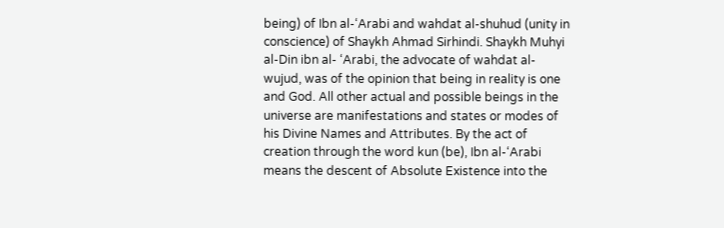being) of Ibn al-‘Arabi and wahdat al-shuhud (unity in conscience) of Shaykh Ahmad Sirhindi. Shaykh Muhyi al-Din ibn al- ‘Arabi, the advocate of wahdat al-wujud, was of the opinion that being in reality is one and God. All other actual and possible beings in the universe are manifestations and states or modes of his Divine Names and Attributes. By the act of creation through the word kun (be), Ibn al-‘Arabi means the descent of Absolute Existence into the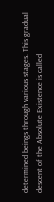determined beings through various stages. This gradual descent of the Absolute Existence is called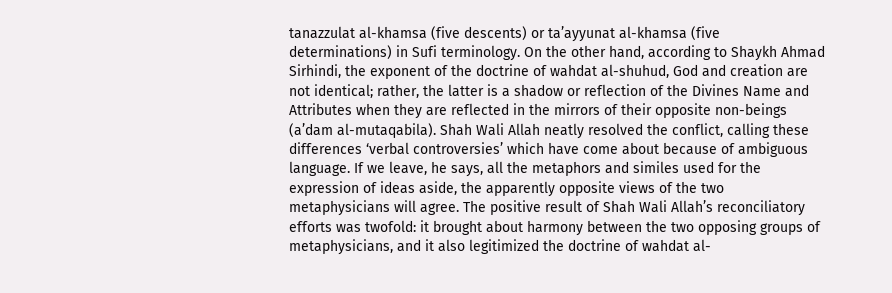tanazzulat al-khamsa (five descents) or ta’ayyunat al-khamsa (five determinations) in Sufi terminology. On the other hand, according to Shaykh Ahmad Sirhindi, the exponent of the doctrine of wahdat al-shuhud, God and creation are not identical; rather, the latter is a shadow or reflection of the Divines Name and Attributes when they are reflected in the mirrors of their opposite non-beings (a’dam al-mutaqabila). Shah Wali Allah neatly resolved the conflict, calling these differences ‘verbal controversies’ which have come about because of ambiguous language. If we leave, he says, all the metaphors and similes used for the expression of ideas aside, the apparently opposite views of the two metaphysicians will agree. The positive result of Shah Wali Allah’s reconciliatory efforts was twofold: it brought about harmony between the two opposing groups of metaphysicians, and it also legitimized the doctrine of wahdat al-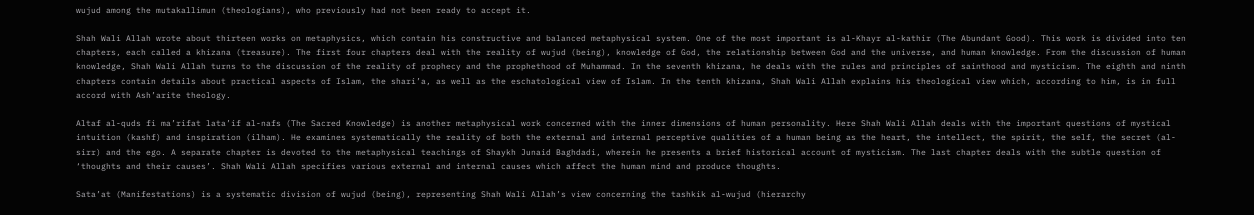wujud among the mutakallimun (theologians), who previously had not been ready to accept it.

Shah Wali Allah wrote about thirteen works on metaphysics, which contain his constructive and balanced metaphysical system. One of the most important is al-Khayr al-kathir (The Abundant Good). This work is divided into ten chapters, each called a khizana (treasure). The first four chapters deal with the reality of wujud (being), knowledge of God, the relationship between God and the universe, and human knowledge. From the discussion of human knowledge, Shah Wali Allah turns to the discussion of the reality of prophecy and the prophethood of Muhammad. In the seventh khizana, he deals with the rules and principles of sainthood and mysticism. The eighth and ninth chapters contain details about practical aspects of Islam, the shari’a, as well as the eschatological view of Islam. In the tenth khizana, Shah Wali Allah explains his theological view which, according to him, is in full accord with Ash’arite theology.

Altaf al-quds fi ma’rifat lata’if al-nafs (The Sacred Knowledge) is another metaphysical work concerned with the inner dimensions of human personality. Here Shah Wali Allah deals with the important questions of mystical intuition (kashf) and inspiration (ilham). He examines systematically the reality of both the external and internal perceptive qualities of a human being as the heart, the intellect, the spirit, the self, the secret (al-sirr) and the ego. A separate chapter is devoted to the metaphysical teachings of Shaykh Junaid Baghdadi, wherein he presents a brief historical account of mysticism. The last chapter deals with the subtle question of ‘thoughts and their causes’. Shah Wali Allah specifies various external and internal causes which affect the human mind and produce thoughts.

Sata’at (Manifestations) is a systematic division of wujud (being), representing Shah Wali Allah’s view concerning the tashkik al-wujud (hierarchy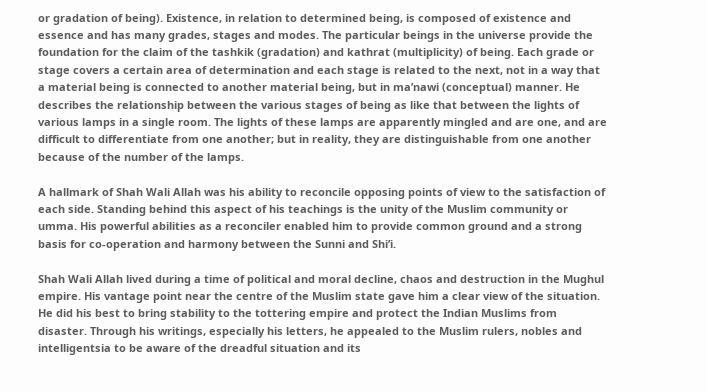or gradation of being). Existence, in relation to determined being, is composed of existence and essence and has many grades, stages and modes. The particular beings in the universe provide the foundation for the claim of the tashkik (gradation) and kathrat (multiplicity) of being. Each grade or stage covers a certain area of determination and each stage is related to the next, not in a way that a material being is connected to another material being, but in ma’nawi (conceptual) manner. He describes the relationship between the various stages of being as like that between the lights of various lamps in a single room. The lights of these lamps are apparently mingled and are one, and are difficult to differentiate from one another; but in reality, they are distinguishable from one another because of the number of the lamps.

A hallmark of Shah Wali Allah was his ability to reconcile opposing points of view to the satisfaction of each side. Standing behind this aspect of his teachings is the unity of the Muslim community or umma. His powerful abilities as a reconciler enabled him to provide common ground and a strong basis for co-operation and harmony between the Sunni and Shi’i.

Shah Wali Allah lived during a time of political and moral decline, chaos and destruction in the Mughul empire. His vantage point near the centre of the Muslim state gave him a clear view of the situation. He did his best to bring stability to the tottering empire and protect the Indian Muslims from disaster. Through his writings, especially his letters, he appealed to the Muslim rulers, nobles and intelligentsia to be aware of the dreadful situation and its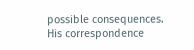possible consequences. His correspondence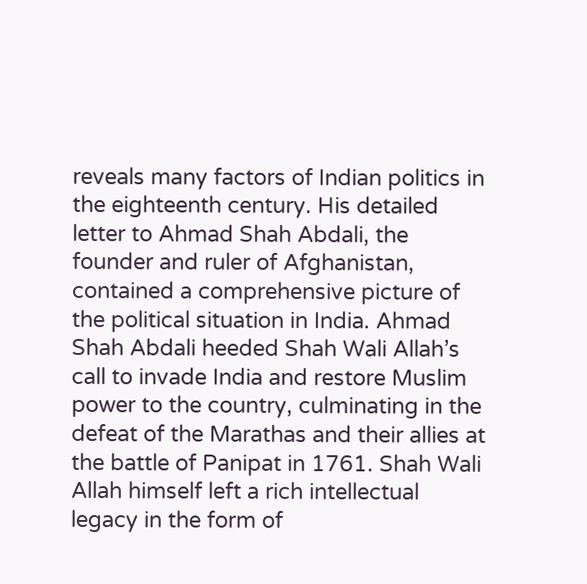reveals many factors of Indian politics in the eighteenth century. His detailed letter to Ahmad Shah Abdali, the founder and ruler of Afghanistan, contained a comprehensive picture of the political situation in India. Ahmad Shah Abdali heeded Shah Wali Allah’s call to invade India and restore Muslim power to the country, culminating in the defeat of the Marathas and their allies at the battle of Panipat in 1761. Shah Wali Allah himself left a rich intellectual legacy in the form of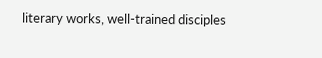literary works, well-trained disciples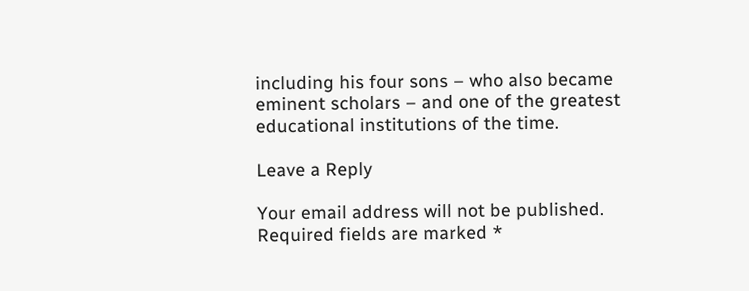including his four sons – who also became eminent scholars – and one of the greatest educational institutions of the time.

Leave a Reply

Your email address will not be published. Required fields are marked *